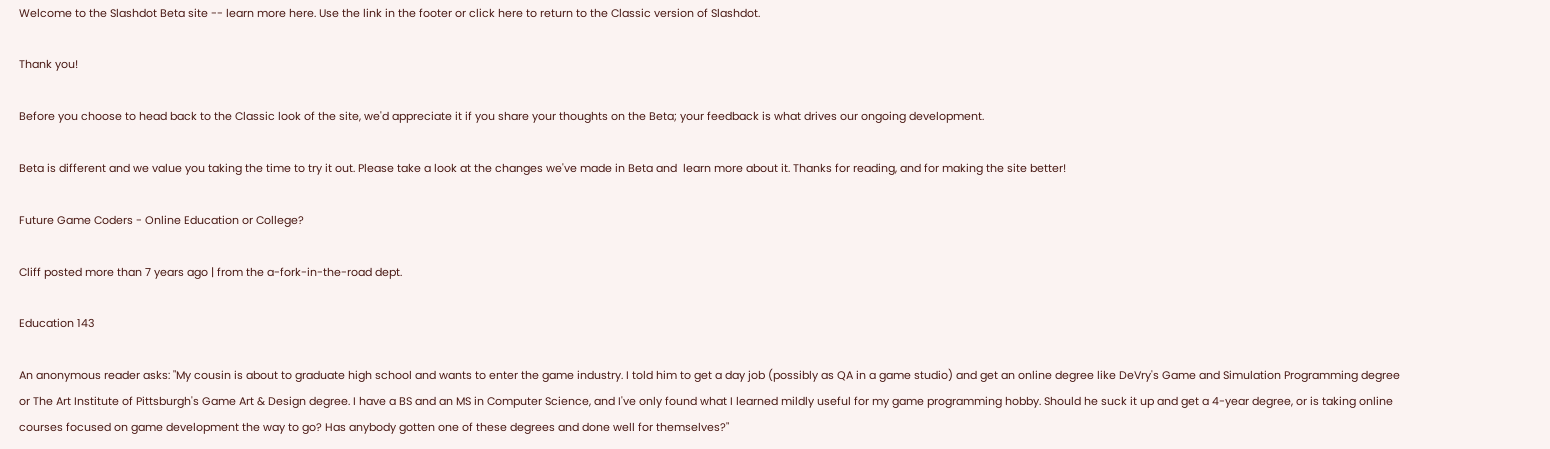Welcome to the Slashdot Beta site -- learn more here. Use the link in the footer or click here to return to the Classic version of Slashdot.

Thank you!

Before you choose to head back to the Classic look of the site, we'd appreciate it if you share your thoughts on the Beta; your feedback is what drives our ongoing development.

Beta is different and we value you taking the time to try it out. Please take a look at the changes we've made in Beta and  learn more about it. Thanks for reading, and for making the site better!

Future Game Coders - Online Education or College?

Cliff posted more than 7 years ago | from the a-fork-in-the-road dept.

Education 143

An anonymous reader asks: "My cousin is about to graduate high school and wants to enter the game industry. I told him to get a day job (possibly as QA in a game studio) and get an online degree like DeVry's Game and Simulation Programming degree or The Art Institute of Pittsburgh's Game Art & Design degree. I have a BS and an MS in Computer Science, and I've only found what I learned mildly useful for my game programming hobby. Should he suck it up and get a 4-year degree, or is taking online courses focused on game development the way to go? Has anybody gotten one of these degrees and done well for themselves?"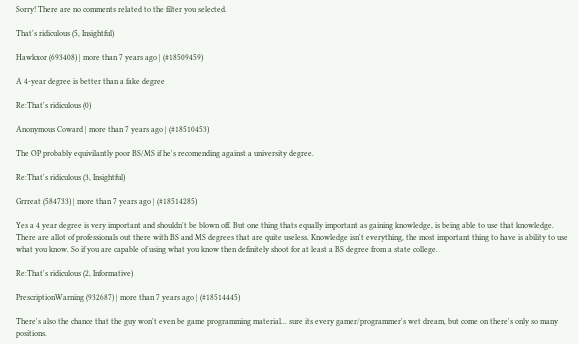Sorry! There are no comments related to the filter you selected.

That's ridiculous (5, Insightful)

Hawkxor (693408) | more than 7 years ago | (#18509459)

A 4-year degree is better than a fake degree

Re:That's ridiculous (0)

Anonymous Coward | more than 7 years ago | (#18510453)

The OP probably equivilantly poor BS/MS if he's recomending against a university degree.

Re:That's ridiculous (3, Insightful)

Grrreat (584733) | more than 7 years ago | (#18514285)

Yes a 4 year degree is very important and shouldn't be blown off. But one thing thats equally important as gaining knowledge, is being able to use that knowledge. There are allot of professionals out there with BS and MS degrees that are quite useless. Knowledge isn't everything, the most important thing to have is ability to use what you know. So if you are capable of using what you know then definitely shoot for at least a BS degree from a state college.

Re:That's ridiculous (2, Informative)

PrescriptionWarning (932687) | more than 7 years ago | (#18514445)

There's also the chance that the guy won't even be game programming material... sure its every gamer/programmer's wet dream, but come on there's only so many positions.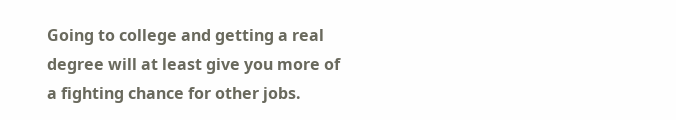Going to college and getting a real degree will at least give you more of a fighting chance for other jobs.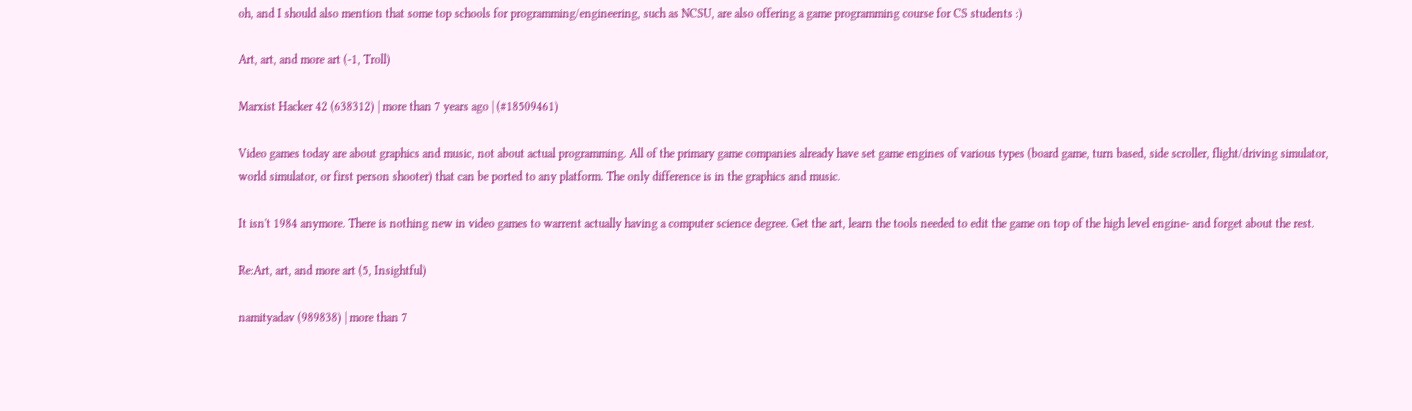oh, and I should also mention that some top schools for programming/engineering, such as NCSU, are also offering a game programming course for CS students :)

Art, art, and more art (-1, Troll)

Marxist Hacker 42 (638312) | more than 7 years ago | (#18509461)

Video games today are about graphics and music, not about actual programming. All of the primary game companies already have set game engines of various types (board game, turn based, side scroller, flight/driving simulator, world simulator, or first person shooter) that can be ported to any platform. The only difference is in the graphics and music.

It isn't 1984 anymore. There is nothing new in video games to warrent actually having a computer science degree. Get the art, learn the tools needed to edit the game on top of the high level engine- and forget about the rest.

Re:Art, art, and more art (5, Insightful)

namityadav (989838) | more than 7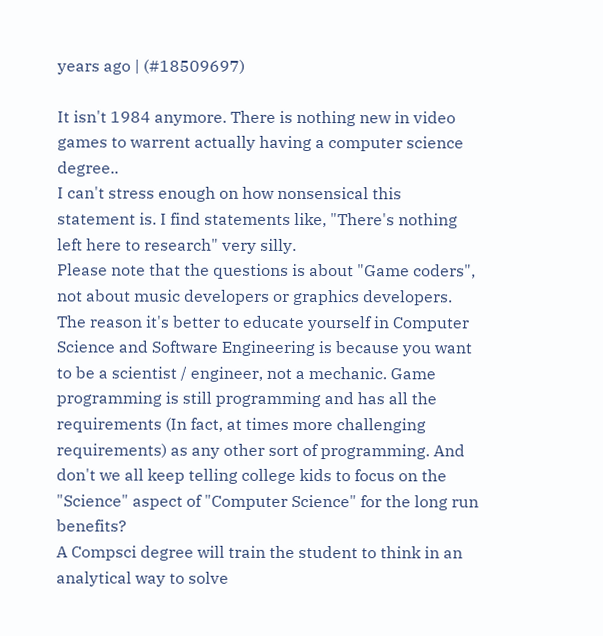years ago | (#18509697)

It isn't 1984 anymore. There is nothing new in video games to warrent actually having a computer science degree..
I can't stress enough on how nonsensical this statement is. I find statements like, "There's nothing left here to research" very silly.
Please note that the questions is about "Game coders", not about music developers or graphics developers. The reason it's better to educate yourself in Computer Science and Software Engineering is because you want to be a scientist / engineer, not a mechanic. Game programming is still programming and has all the requirements (In fact, at times more challenging requirements) as any other sort of programming. And don't we all keep telling college kids to focus on the "Science" aspect of "Computer Science" for the long run benefits?
A Compsci degree will train the student to think in an analytical way to solve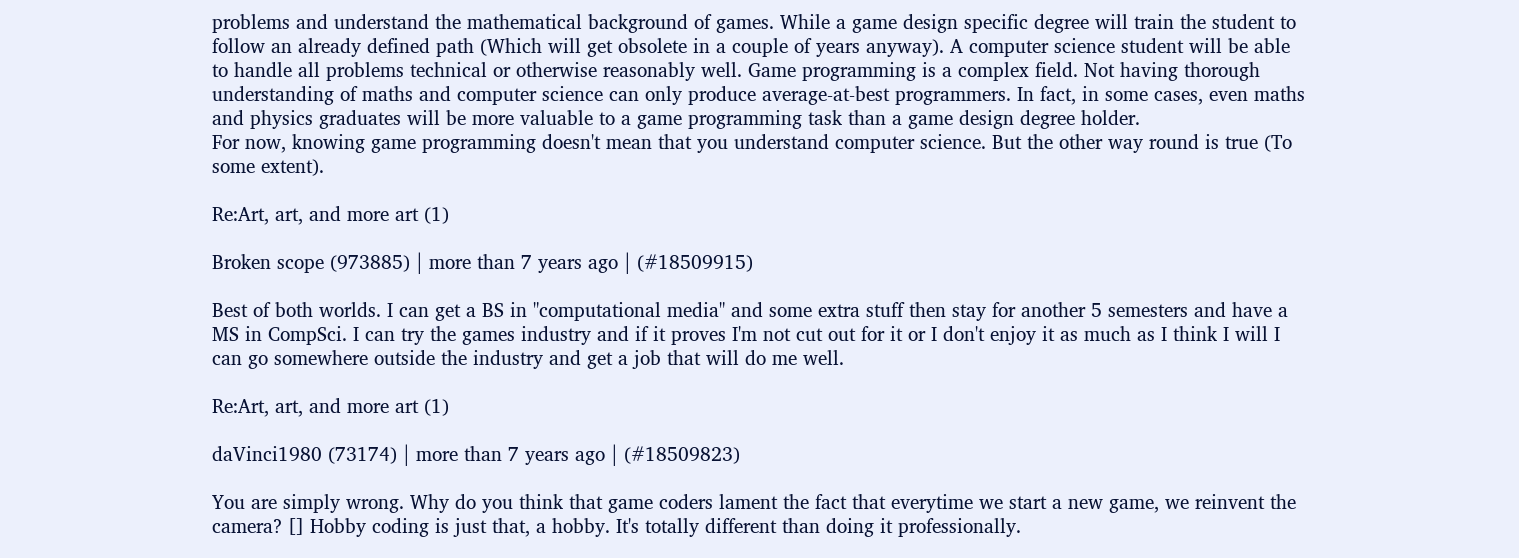problems and understand the mathematical background of games. While a game design specific degree will train the student to follow an already defined path (Which will get obsolete in a couple of years anyway). A computer science student will be able to handle all problems technical or otherwise reasonably well. Game programming is a complex field. Not having thorough understanding of maths and computer science can only produce average-at-best programmers. In fact, in some cases, even maths and physics graduates will be more valuable to a game programming task than a game design degree holder.
For now, knowing game programming doesn't mean that you understand computer science. But the other way round is true (To some extent).

Re:Art, art, and more art (1)

Broken scope (973885) | more than 7 years ago | (#18509915)

Best of both worlds. I can get a BS in "computational media" and some extra stuff then stay for another 5 semesters and have a MS in CompSci. I can try the games industry and if it proves I'm not cut out for it or I don't enjoy it as much as I think I will I can go somewhere outside the industry and get a job that will do me well.

Re:Art, art, and more art (1)

daVinci1980 (73174) | more than 7 years ago | (#18509823)

You are simply wrong. Why do you think that game coders lament the fact that everytime we start a new game, we reinvent the camera? [] Hobby coding is just that, a hobby. It's totally different than doing it professionally.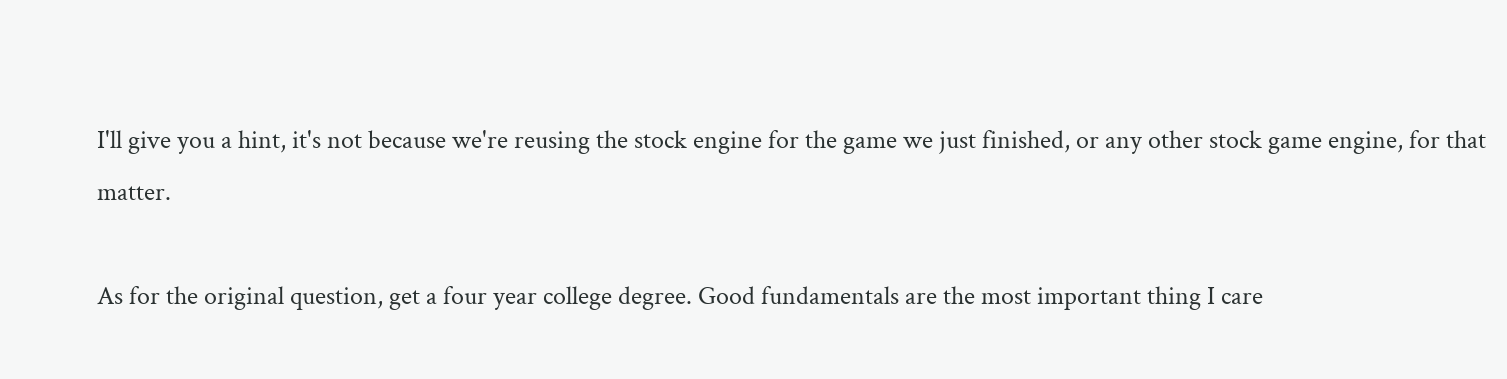I'll give you a hint, it's not because we're reusing the stock engine for the game we just finished, or any other stock game engine, for that matter.

As for the original question, get a four year college degree. Good fundamentals are the most important thing I care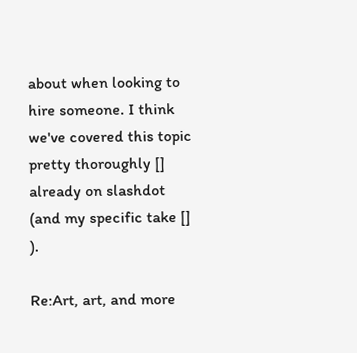about when looking to hire someone. I think we've covered this topic pretty thoroughly [] already on slashdot (and my specific take [] ).

Re:Art, art, and more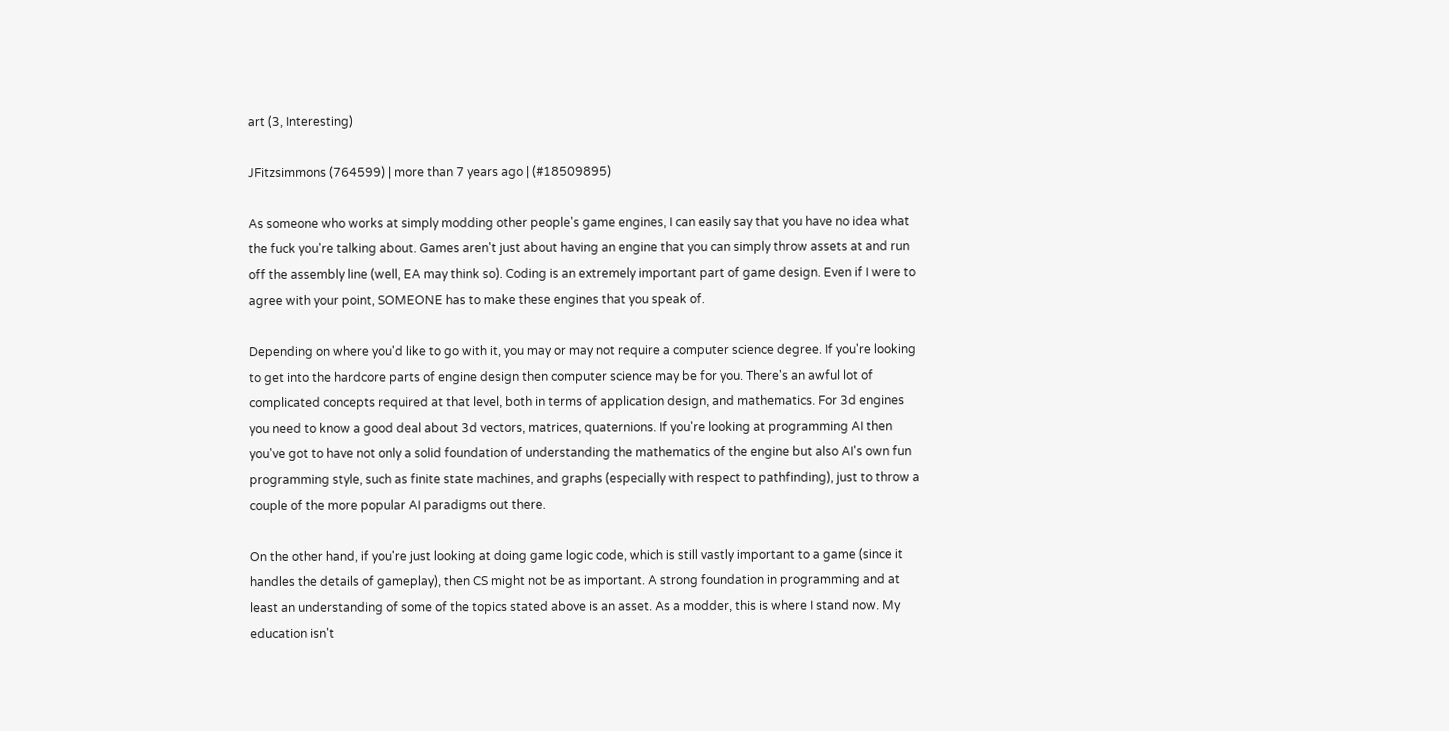art (3, Interesting)

JFitzsimmons (764599) | more than 7 years ago | (#18509895)

As someone who works at simply modding other people's game engines, I can easily say that you have no idea what the fuck you're talking about. Games aren't just about having an engine that you can simply throw assets at and run off the assembly line (well, EA may think so). Coding is an extremely important part of game design. Even if I were to agree with your point, SOMEONE has to make these engines that you speak of.

Depending on where you'd like to go with it, you may or may not require a computer science degree. If you're looking to get into the hardcore parts of engine design then computer science may be for you. There's an awful lot of complicated concepts required at that level, both in terms of application design, and mathematics. For 3d engines you need to know a good deal about 3d vectors, matrices, quaternions. If you're looking at programming AI then you've got to have not only a solid foundation of understanding the mathematics of the engine but also AI's own fun programming style, such as finite state machines, and graphs (especially with respect to pathfinding), just to throw a couple of the more popular AI paradigms out there.

On the other hand, if you're just looking at doing game logic code, which is still vastly important to a game (since it handles the details of gameplay), then CS might not be as important. A strong foundation in programming and at least an understanding of some of the topics stated above is an asset. As a modder, this is where I stand now. My education isn't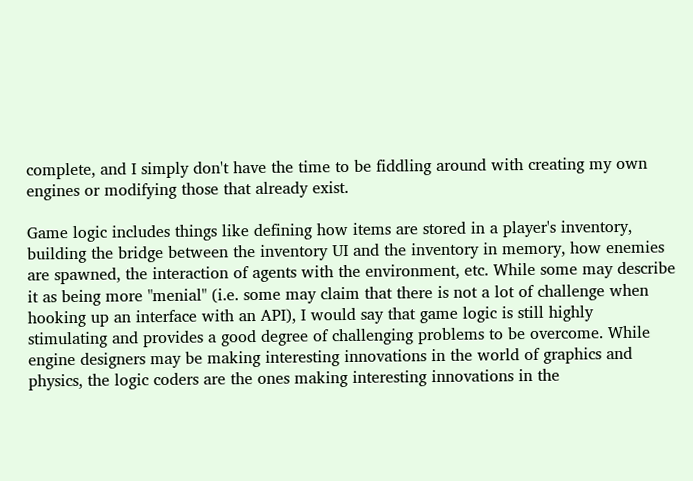complete, and I simply don't have the time to be fiddling around with creating my own engines or modifying those that already exist.

Game logic includes things like defining how items are stored in a player's inventory, building the bridge between the inventory UI and the inventory in memory, how enemies are spawned, the interaction of agents with the environment, etc. While some may describe it as being more "menial" (i.e. some may claim that there is not a lot of challenge when hooking up an interface with an API), I would say that game logic is still highly stimulating and provides a good degree of challenging problems to be overcome. While engine designers may be making interesting innovations in the world of graphics and physics, the logic coders are the ones making interesting innovations in the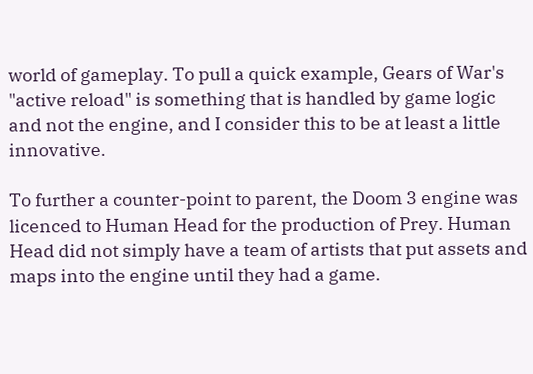world of gameplay. To pull a quick example, Gears of War's "active reload" is something that is handled by game logic and not the engine, and I consider this to be at least a little innovative.

To further a counter-point to parent, the Doom 3 engine was licenced to Human Head for the production of Prey. Human Head did not simply have a team of artists that put assets and maps into the engine until they had a game.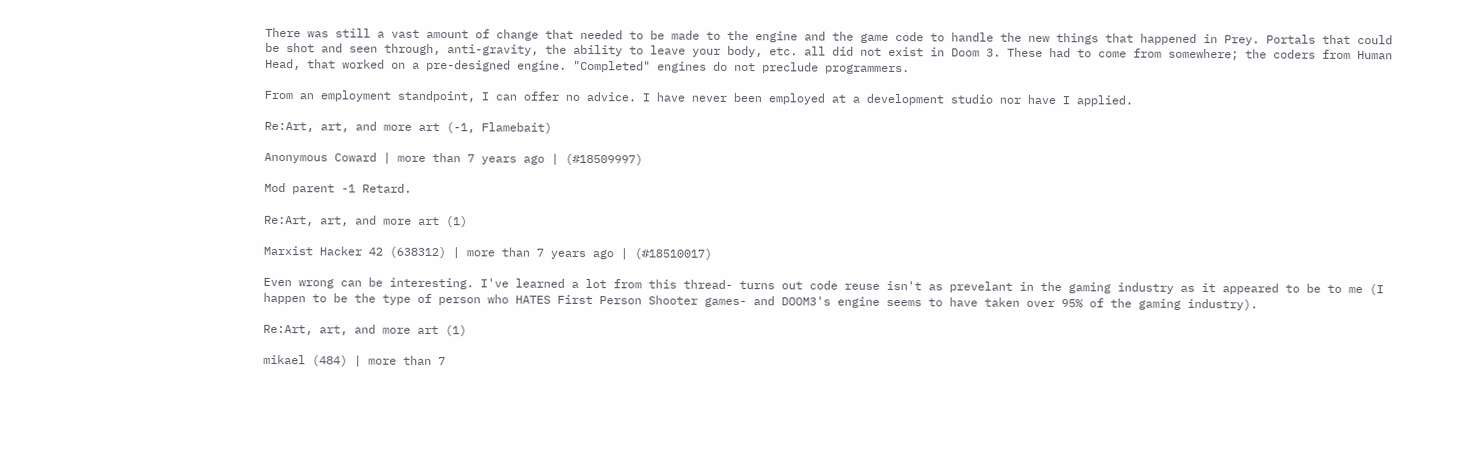There was still a vast amount of change that needed to be made to the engine and the game code to handle the new things that happened in Prey. Portals that could be shot and seen through, anti-gravity, the ability to leave your body, etc. all did not exist in Doom 3. These had to come from somewhere; the coders from Human Head, that worked on a pre-designed engine. "Completed" engines do not preclude programmers.

From an employment standpoint, I can offer no advice. I have never been employed at a development studio nor have I applied.

Re:Art, art, and more art (-1, Flamebait)

Anonymous Coward | more than 7 years ago | (#18509997)

Mod parent -1 Retard.

Re:Art, art, and more art (1)

Marxist Hacker 42 (638312) | more than 7 years ago | (#18510017)

Even wrong can be interesting. I've learned a lot from this thread- turns out code reuse isn't as prevelant in the gaming industry as it appeared to be to me (I happen to be the type of person who HATES First Person Shooter games- and DOOM3's engine seems to have taken over 95% of the gaming industry).

Re:Art, art, and more art (1)

mikael (484) | more than 7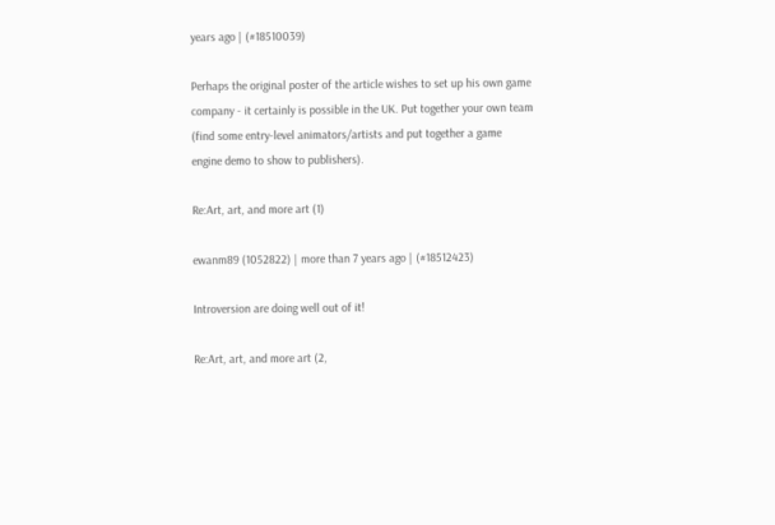years ago | (#18510039)

Perhaps the original poster of the article wishes to set up his own game company - it certainly is possible in the UK. Put together your own team (find some entry-level animators/artists and put together a game engine demo to show to publishers).

Re:Art, art, and more art (1)

ewanm89 (1052822) | more than 7 years ago | (#18512423)

Introversion are doing well out of it!

Re:Art, art, and more art (2,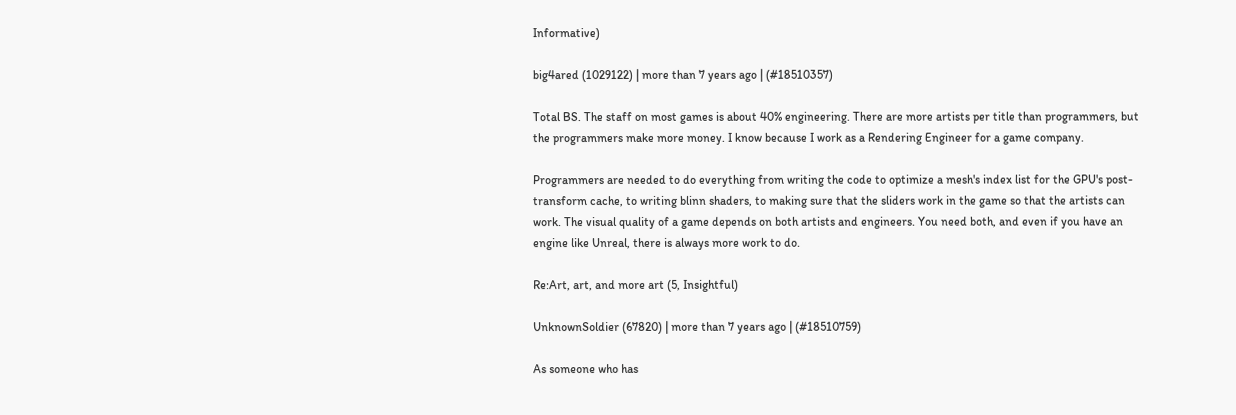Informative)

big4ared (1029122) | more than 7 years ago | (#18510357)

Total BS. The staff on most games is about 40% engineering. There are more artists per title than programmers, but the programmers make more money. I know because I work as a Rendering Engineer for a game company.

Programmers are needed to do everything from writing the code to optimize a mesh's index list for the GPU's post-transform cache, to writing blinn shaders, to making sure that the sliders work in the game so that the artists can work. The visual quality of a game depends on both artists and engineers. You need both, and even if you have an engine like Unreal, there is always more work to do.

Re:Art, art, and more art (5, Insightful)

UnknownSoldier (67820) | more than 7 years ago | (#18510759)

As someone who has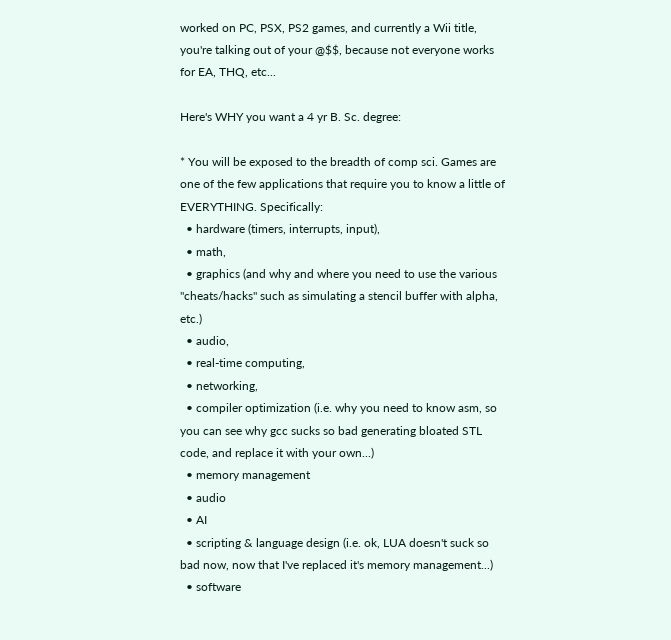worked on PC, PSX, PS2 games, and currently a Wii title, you're talking out of your @$$, because not everyone works for EA, THQ, etc...

Here's WHY you want a 4 yr B. Sc. degree:

* You will be exposed to the breadth of comp sci. Games are one of the few applications that require you to know a little of EVERYTHING. Specifically:
  • hardware (timers, interrupts, input),
  • math,
  • graphics (and why and where you need to use the various "cheats/hacks" such as simulating a stencil buffer with alpha, etc.)
  • audio,
  • real-time computing,
  • networking,
  • compiler optimization (i.e. why you need to know asm, so you can see why gcc sucks so bad generating bloated STL code, and replace it with your own...)
  • memory management
  • audio
  • AI
  • scripting & language design (i.e. ok, LUA doesn't suck so bad now, now that I've replaced it's memory management...)
  • software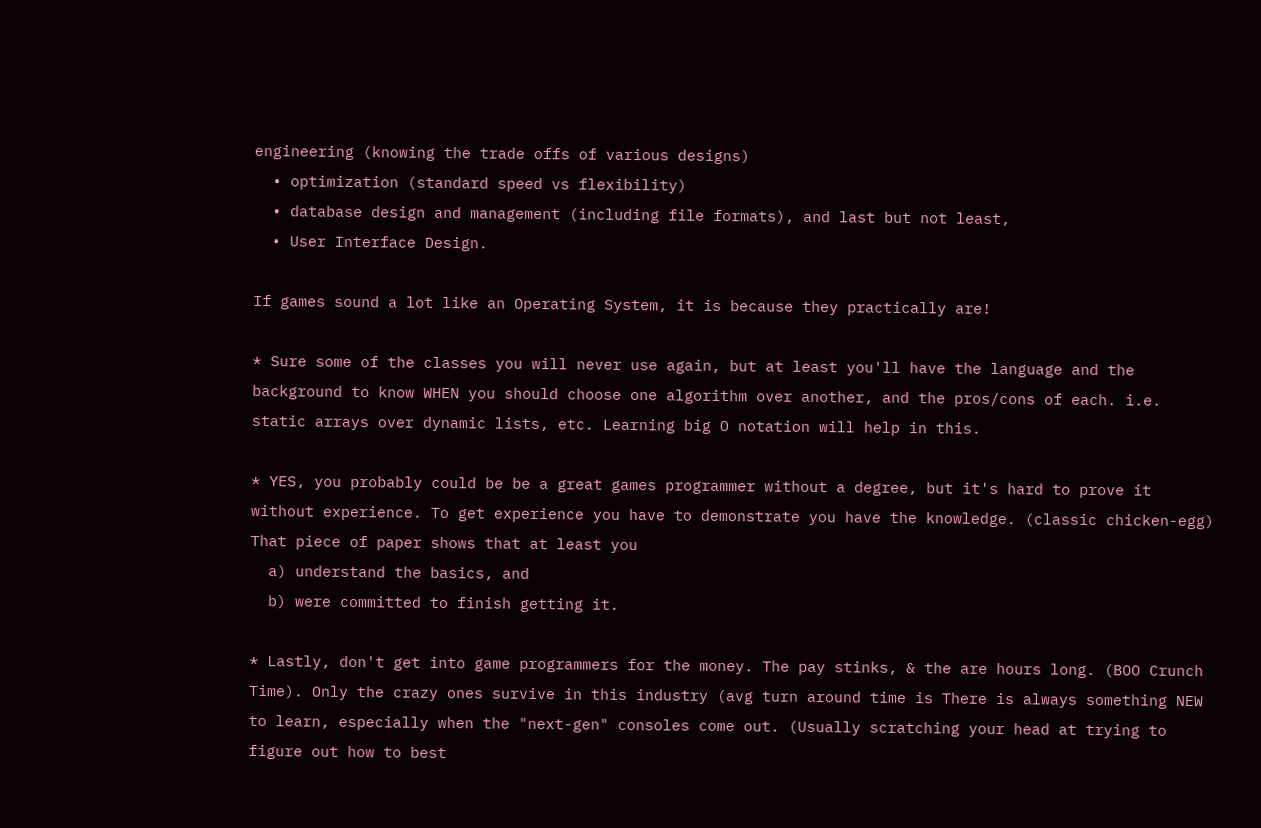engineering (knowing the trade offs of various designs)
  • optimization (standard speed vs flexibility)
  • database design and management (including file formats), and last but not least,
  • User Interface Design.

If games sound a lot like an Operating System, it is because they practically are!

* Sure some of the classes you will never use again, but at least you'll have the language and the background to know WHEN you should choose one algorithm over another, and the pros/cons of each. i.e. static arrays over dynamic lists, etc. Learning big O notation will help in this.

* YES, you probably could be be a great games programmer without a degree, but it's hard to prove it without experience. To get experience you have to demonstrate you have the knowledge. (classic chicken-egg) That piece of paper shows that at least you
  a) understand the basics, and
  b) were committed to finish getting it.

* Lastly, don't get into game programmers for the money. The pay stinks, & the are hours long. (BOO Crunch Time). Only the crazy ones survive in this industry (avg turn around time is There is always something NEW to learn, especially when the "next-gen" consoles come out. (Usually scratching your head at trying to figure out how to best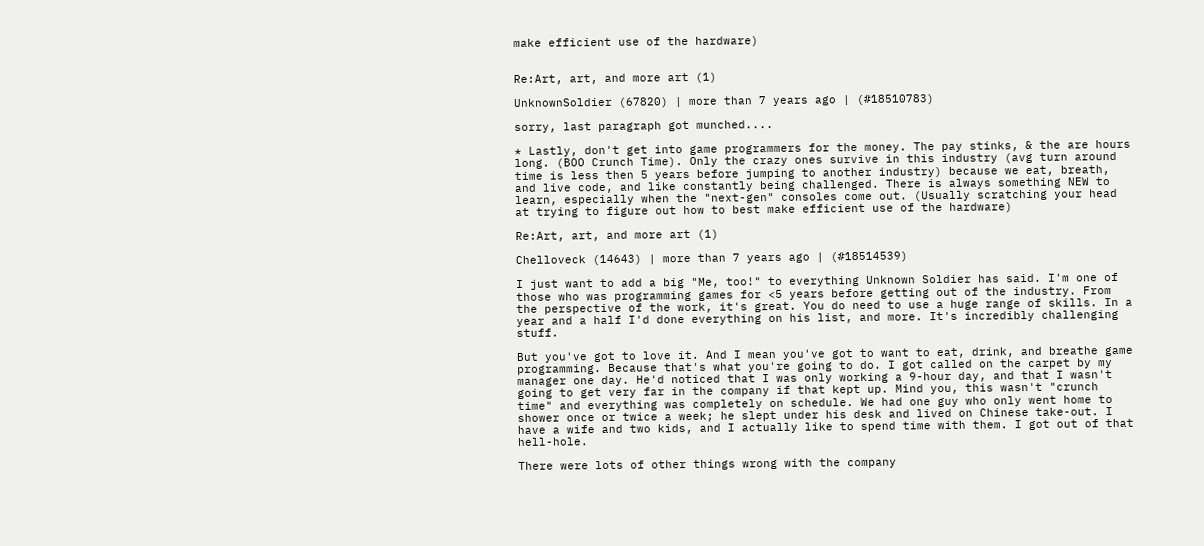make efficient use of the hardware)


Re:Art, art, and more art (1)

UnknownSoldier (67820) | more than 7 years ago | (#18510783)

sorry, last paragraph got munched....

* Lastly, don't get into game programmers for the money. The pay stinks, & the are hours long. (BOO Crunch Time). Only the crazy ones survive in this industry (avg turn around time is less then 5 years before jumping to another industry) because we eat, breath, and live code, and like constantly being challenged. There is always something NEW to learn, especially when the "next-gen" consoles come out. (Usually scratching your head at trying to figure out how to best make efficient use of the hardware)

Re:Art, art, and more art (1)

Chelloveck (14643) | more than 7 years ago | (#18514539)

I just want to add a big "Me, too!" to everything Unknown Soldier has said. I'm one of those who was programming games for <5 years before getting out of the industry. From the perspective of the work, it's great. You do need to use a huge range of skills. In a year and a half I'd done everything on his list, and more. It's incredibly challenging stuff.

But you've got to love it. And I mean you've got to want to eat, drink, and breathe game programming. Because that's what you're going to do. I got called on the carpet by my manager one day. He'd noticed that I was only working a 9-hour day, and that I wasn't going to get very far in the company if that kept up. Mind you, this wasn't "crunch time" and everything was completely on schedule. We had one guy who only went home to shower once or twice a week; he slept under his desk and lived on Chinese take-out. I have a wife and two kids, and I actually like to spend time with them. I got out of that hell-hole.

There were lots of other things wrong with the company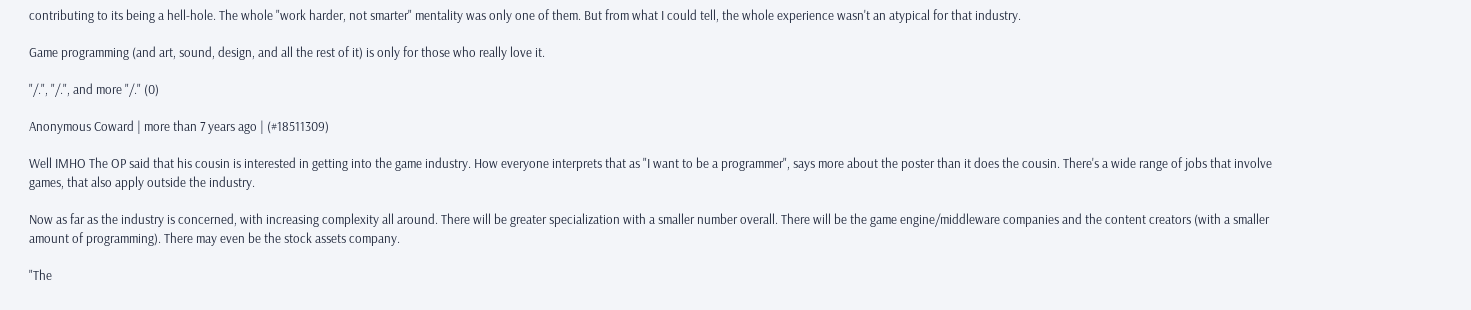contributing to its being a hell-hole. The whole "work harder, not smarter" mentality was only one of them. But from what I could tell, the whole experience wasn't an atypical for that industry.

Game programming (and art, sound, design, and all the rest of it) is only for those who really love it.

"/.", "/.", and more "/." (0)

Anonymous Coward | more than 7 years ago | (#18511309)

Well IMHO The OP said that his cousin is interested in getting into the game industry. How everyone interprets that as "I want to be a programmer", says more about the poster than it does the cousin. There's a wide range of jobs that involve games, that also apply outside the industry.

Now as far as the industry is concerned, with increasing complexity all around. There will be greater specialization with a smaller number overall. There will be the game engine/middleware companies and the content creators (with a smaller amount of programming). There may even be the stock assets company.

"The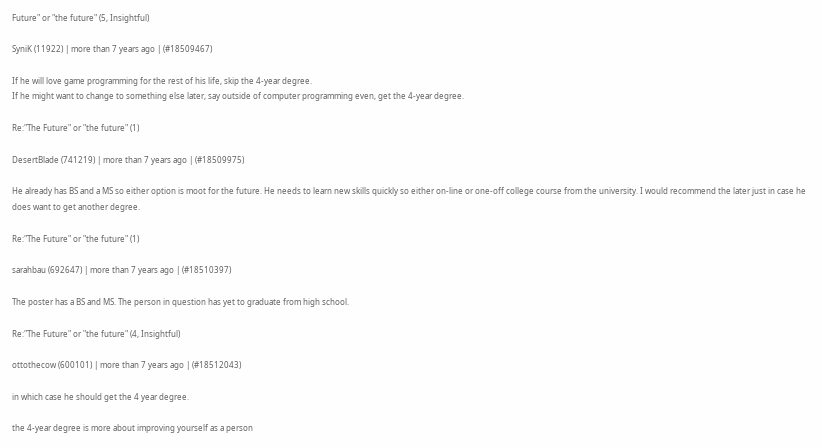Future" or "the future" (5, Insightful)

SyniK (11922) | more than 7 years ago | (#18509467)

If he will love game programming for the rest of his life, skip the 4-year degree.
If he might want to change to something else later, say outside of computer programming even, get the 4-year degree.

Re:"The Future" or "the future" (1)

DesertBlade (741219) | more than 7 years ago | (#18509975)

He already has BS and a MS so either option is moot for the future. He needs to learn new skills quickly so either on-line or one-off college course from the university. I would recommend the later just in case he does want to get another degree.

Re:"The Future" or "the future" (1)

sarahbau (692647) | more than 7 years ago | (#18510397)

The poster has a BS and MS. The person in question has yet to graduate from high school.

Re:"The Future" or "the future" (4, Insightful)

ottothecow (600101) | more than 7 years ago | (#18512043)

in which case he should get the 4 year degree.

the 4-year degree is more about improving yourself as a person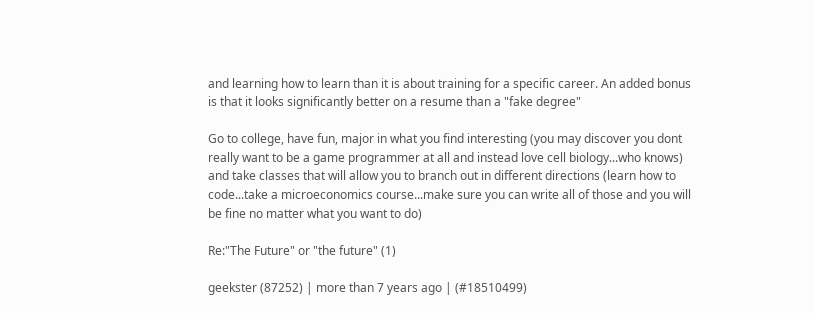and learning how to learn than it is about training for a specific career. An added bonus is that it looks significantly better on a resume than a "fake degree"

Go to college, have fun, major in what you find interesting (you may discover you dont really want to be a game programmer at all and instead love cell biology...who knows) and take classes that will allow you to branch out in different directions (learn how to code...take a microeconomics course...make sure you can write all of those and you will be fine no matter what you want to do)

Re:"The Future" or "the future" (1)

geekster (87252) | more than 7 years ago | (#18510499)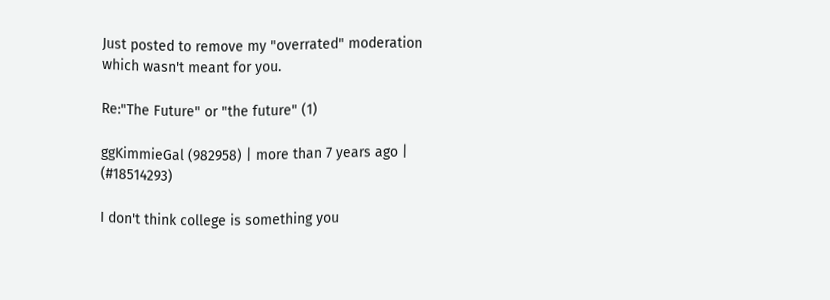Just posted to remove my "overrated" moderation which wasn't meant for you.

Re:"The Future" or "the future" (1)

ggKimmieGal (982958) | more than 7 years ago | (#18514293)

I don't think college is something you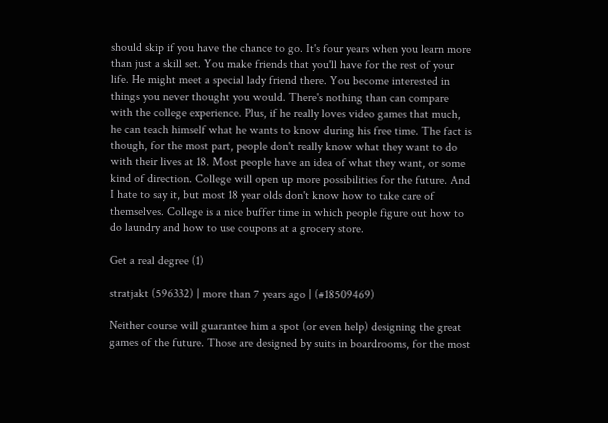should skip if you have the chance to go. It's four years when you learn more than just a skill set. You make friends that you'll have for the rest of your life. He might meet a special lady friend there. You become interested in things you never thought you would. There's nothing than can compare with the college experience. Plus, if he really loves video games that much, he can teach himself what he wants to know during his free time. The fact is though, for the most part, people don't really know what they want to do with their lives at 18. Most people have an idea of what they want, or some kind of direction. College will open up more possibilities for the future. And I hate to say it, but most 18 year olds don't know how to take care of themselves. College is a nice buffer time in which people figure out how to do laundry and how to use coupons at a grocery store.

Get a real degree (1)

stratjakt (596332) | more than 7 years ago | (#18509469)

Neither course will guarantee him a spot (or even help) designing the great games of the future. Those are designed by suits in boardrooms, for the most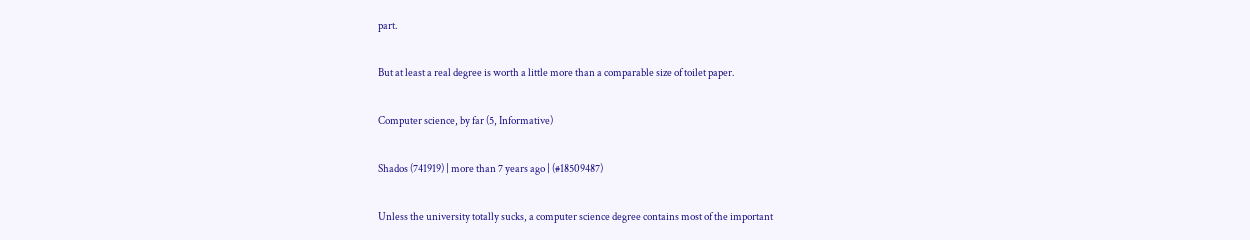part.

But at least a real degree is worth a little more than a comparable size of toilet paper.

Computer science, by far (5, Informative)

Shados (741919) | more than 7 years ago | (#18509487)

Unless the university totally sucks, a computer science degree contains most of the important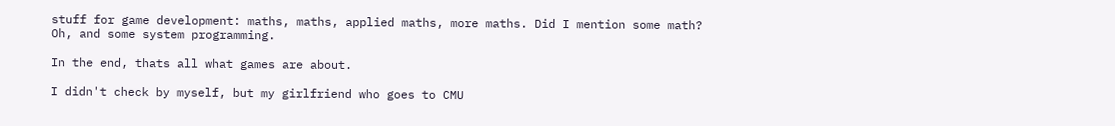stuff for game development: maths, maths, applied maths, more maths. Did I mention some math? Oh, and some system programming.

In the end, thats all what games are about.

I didn't check by myself, but my girlfriend who goes to CMU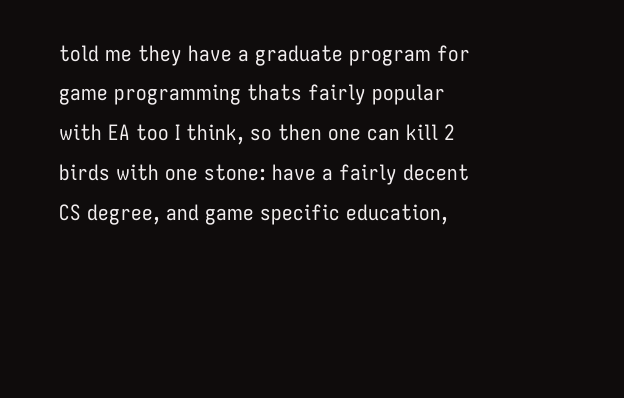told me they have a graduate program for game programming thats fairly popular with EA too I think, so then one can kill 2 birds with one stone: have a fairly decent CS degree, and game specific education,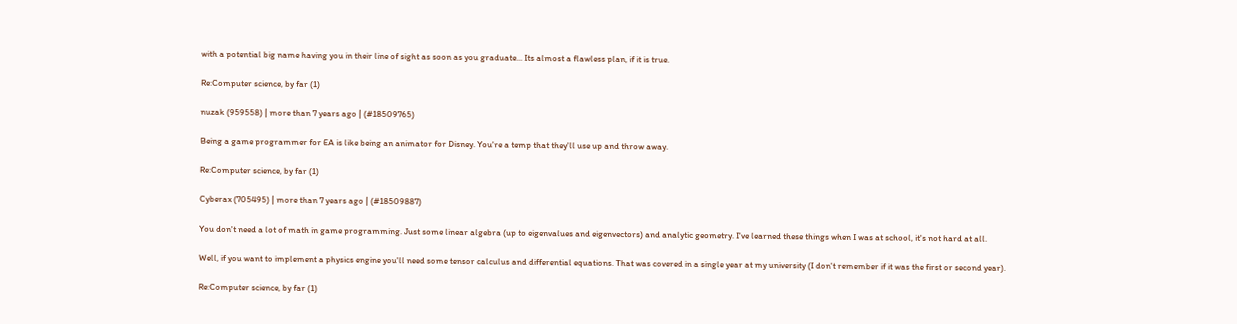with a potential big name having you in their line of sight as soon as you graduate... Its almost a flawless plan, if it is true.

Re:Computer science, by far (1)

nuzak (959558) | more than 7 years ago | (#18509765)

Being a game programmer for EA is like being an animator for Disney. You're a temp that they'll use up and throw away.

Re:Computer science, by far (1)

Cyberax (705495) | more than 7 years ago | (#18509887)

You don't need a lot of math in game programming. Just some linear algebra (up to eigenvalues and eigenvectors) and analytic geometry. I've learned these things when I was at school, it's not hard at all.

Well, if you want to implement a physics engine you'll need some tensor calculus and differential equations. That was covered in a single year at my university (I don't remember if it was the first or second year).

Re:Computer science, by far (1)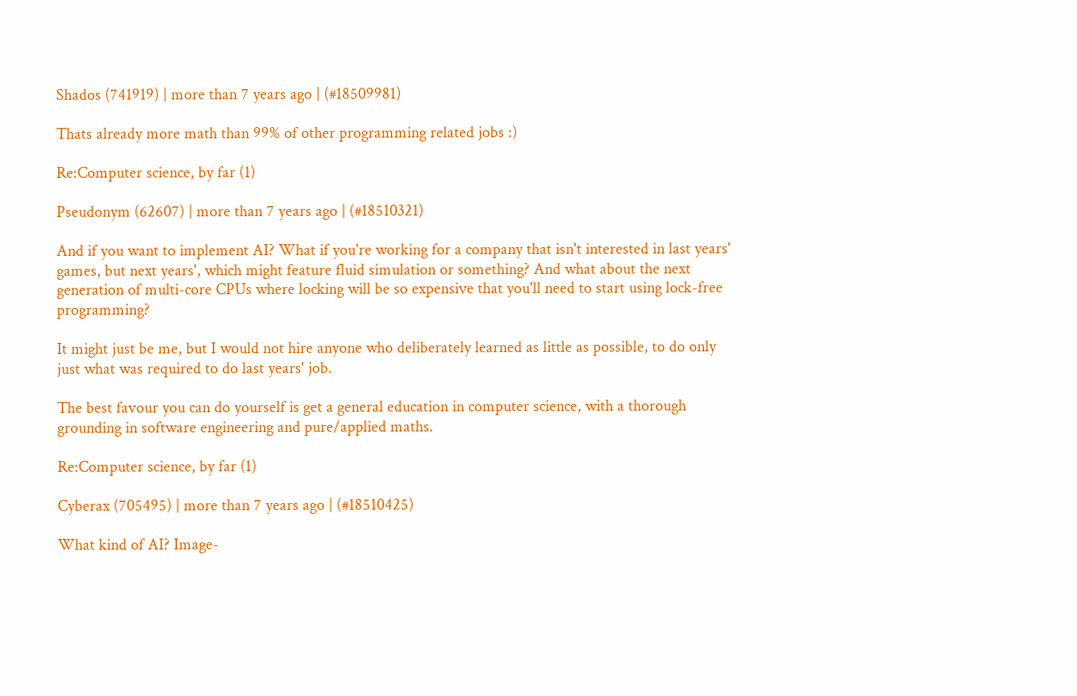Shados (741919) | more than 7 years ago | (#18509981)

Thats already more math than 99% of other programming related jobs :)

Re:Computer science, by far (1)

Pseudonym (62607) | more than 7 years ago | (#18510321)

And if you want to implement AI? What if you're working for a company that isn't interested in last years' games, but next years', which might feature fluid simulation or something? And what about the next generation of multi-core CPUs where locking will be so expensive that you'll need to start using lock-free programming?

It might just be me, but I would not hire anyone who deliberately learned as little as possible, to do only just what was required to do last years' job.

The best favour you can do yourself is get a general education in computer science, with a thorough grounding in software engineering and pure/applied maths.

Re:Computer science, by far (1)

Cyberax (705495) | more than 7 years ago | (#18510425)

What kind of AI? Image-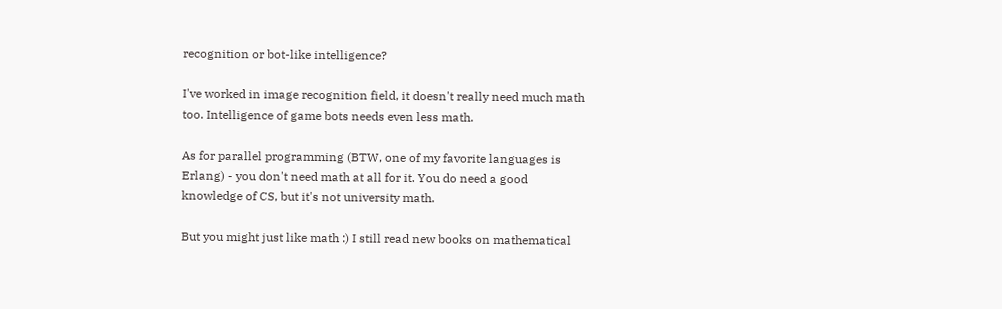recognition or bot-like intelligence?

I've worked in image recognition field, it doesn't really need much math too. Intelligence of game bots needs even less math.

As for parallel programming (BTW, one of my favorite languages is Erlang) - you don't need math at all for it. You do need a good knowledge of CS, but it's not university math.

But you might just like math :) I still read new books on mathematical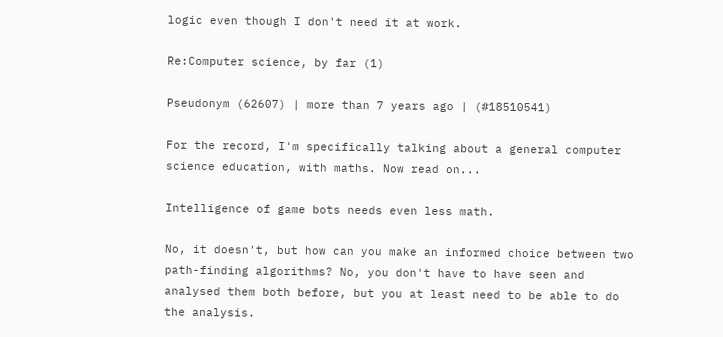logic even though I don't need it at work.

Re:Computer science, by far (1)

Pseudonym (62607) | more than 7 years ago | (#18510541)

For the record, I'm specifically talking about a general computer science education, with maths. Now read on...

Intelligence of game bots needs even less math.

No, it doesn't, but how can you make an informed choice between two path-finding algorithms? No, you don't have to have seen and analysed them both before, but you at least need to be able to do the analysis.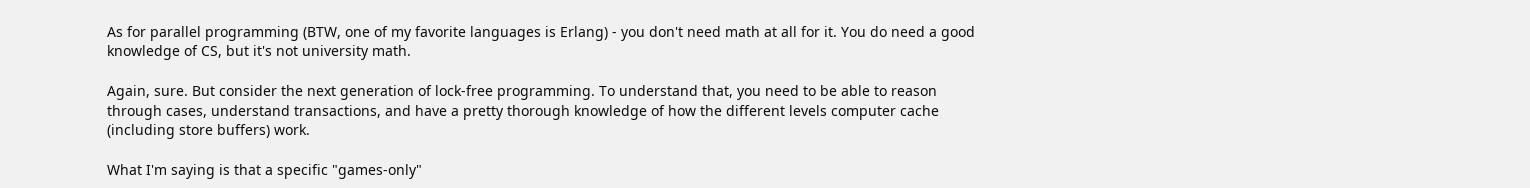As for parallel programming (BTW, one of my favorite languages is Erlang) - you don't need math at all for it. You do need a good knowledge of CS, but it's not university math.

Again, sure. But consider the next generation of lock-free programming. To understand that, you need to be able to reason through cases, understand transactions, and have a pretty thorough knowledge of how the different levels computer cache (including store buffers) work.

What I'm saying is that a specific "games-only"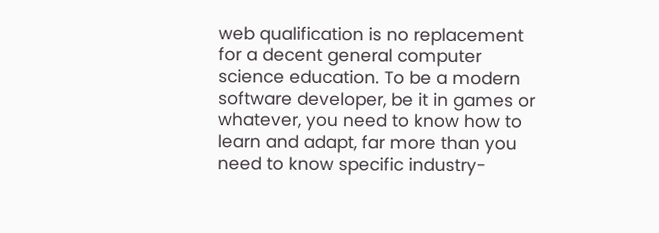web qualification is no replacement for a decent general computer science education. To be a modern software developer, be it in games or whatever, you need to know how to learn and adapt, far more than you need to know specific industry-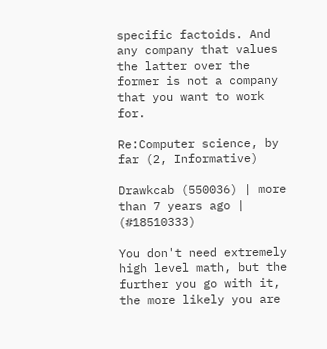specific factoids. And any company that values the latter over the former is not a company that you want to work for.

Re:Computer science, by far (2, Informative)

Drawkcab (550036) | more than 7 years ago | (#18510333)

You don't need extremely high level math, but the further you go with it, the more likely you are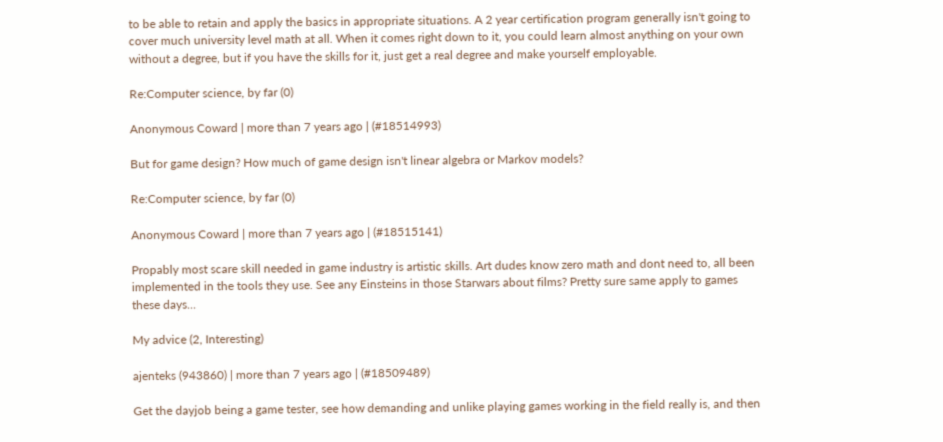to be able to retain and apply the basics in appropriate situations. A 2 year certification program generally isn't going to cover much university level math at all. When it comes right down to it, you could learn almost anything on your own without a degree, but if you have the skills for it, just get a real degree and make yourself employable.

Re:Computer science, by far (0)

Anonymous Coward | more than 7 years ago | (#18514993)

But for game design? How much of game design isn't linear algebra or Markov models?

Re:Computer science, by far (0)

Anonymous Coward | more than 7 years ago | (#18515141)

Propably most scare skill needed in game industry is artistic skills. Art dudes know zero math and dont need to, all been implemented in the tools they use. See any Einsteins in those Starwars about films? Pretty sure same apply to games these days...

My advice (2, Interesting)

ajenteks (943860) | more than 7 years ago | (#18509489)

Get the dayjob being a game tester, see how demanding and unlike playing games working in the field really is, and then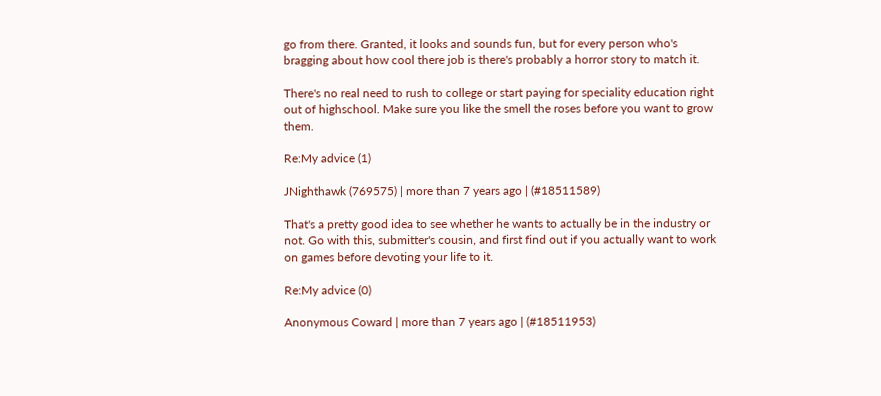go from there. Granted, it looks and sounds fun, but for every person who's bragging about how cool there job is there's probably a horror story to match it.

There's no real need to rush to college or start paying for speciality education right out of highschool. Make sure you like the smell the roses before you want to grow them.

Re:My advice (1)

JNighthawk (769575) | more than 7 years ago | (#18511589)

That's a pretty good idea to see whether he wants to actually be in the industry or not. Go with this, submitter's cousin, and first find out if you actually want to work on games before devoting your life to it.

Re:My advice (0)

Anonymous Coward | more than 7 years ago | (#18511953)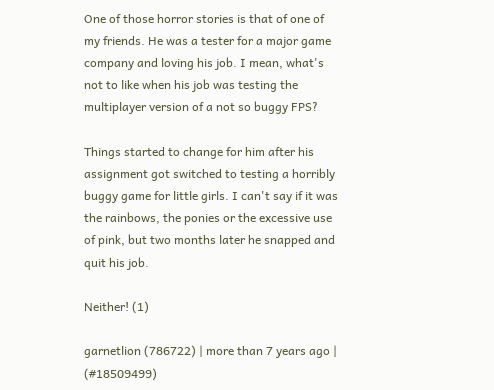One of those horror stories is that of one of my friends. He was a tester for a major game company and loving his job. I mean, what's not to like when his job was testing the multiplayer version of a not so buggy FPS?

Things started to change for him after his assignment got switched to testing a horribly buggy game for little girls. I can't say if it was the rainbows, the ponies or the excessive use of pink, but two months later he snapped and quit his job.

Neither! (1)

garnetlion (786722) | more than 7 years ago | (#18509499)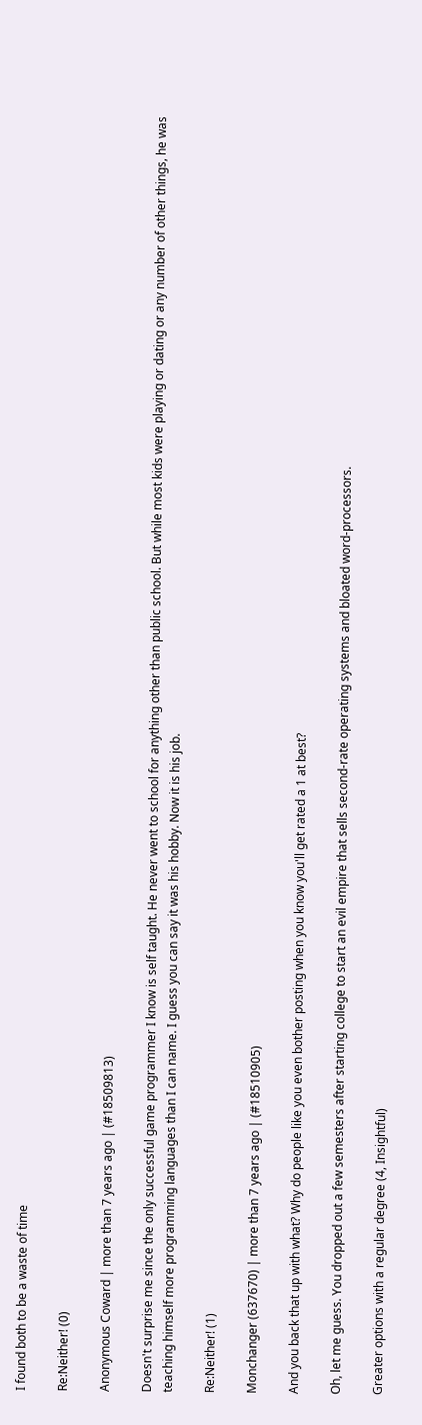I found both to be a waste of time

Re:Neither! (0)

Anonymous Coward | more than 7 years ago | (#18509813)

Doesn't surprise me since the only successful game programmer I know is self taught. He never went to school for anything other than public school. But while most kids were playing or dating or any number of other things, he was teaching himself more programming languages than I can name. I guess you can say it was his hobby. Now it is his job.

Re:Neither! (1)

Monchanger (637670) | more than 7 years ago | (#18510905)

And you back that up with what? Why do people like you even bother posting when you know you'll get rated a 1 at best?

Oh, let me guess. You dropped out a few semesters after starting college to start an evil empire that sells second-rate operating systems and bloated word-processors.

Greater options with a regular degree (4, Insightful)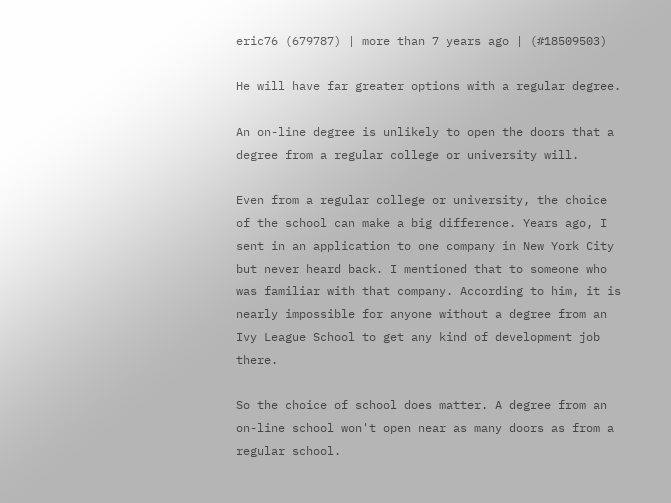eric76 (679787) | more than 7 years ago | (#18509503)

He will have far greater options with a regular degree.

An on-line degree is unlikely to open the doors that a degree from a regular college or university will.

Even from a regular college or university, the choice of the school can make a big difference. Years ago, I sent in an application to one company in New York City but never heard back. I mentioned that to someone who was familiar with that company. According to him, it is nearly impossible for anyone without a degree from an Ivy League School to get any kind of development job there.

So the choice of school does matter. A degree from an on-line school won't open near as many doors as from a regular school.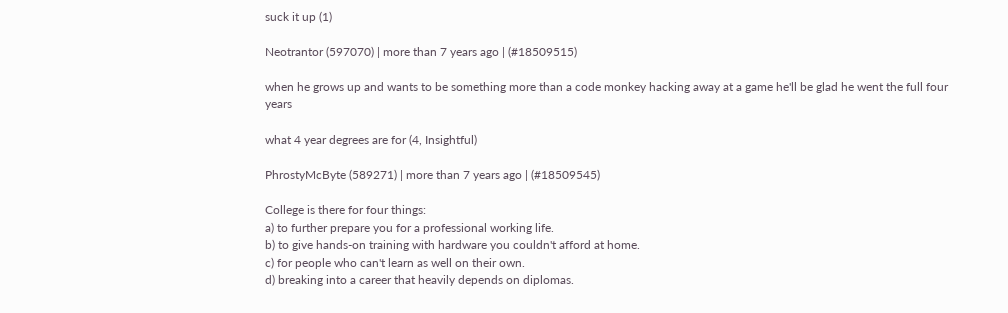suck it up (1)

Neotrantor (597070) | more than 7 years ago | (#18509515)

when he grows up and wants to be something more than a code monkey hacking away at a game he'll be glad he went the full four years

what 4 year degrees are for (4, Insightful)

PhrostyMcByte (589271) | more than 7 years ago | (#18509545)

College is there for four things:
a) to further prepare you for a professional working life.
b) to give hands-on training with hardware you couldn't afford at home.
c) for people who can't learn as well on their own.
d) breaking into a career that heavily depends on diplomas.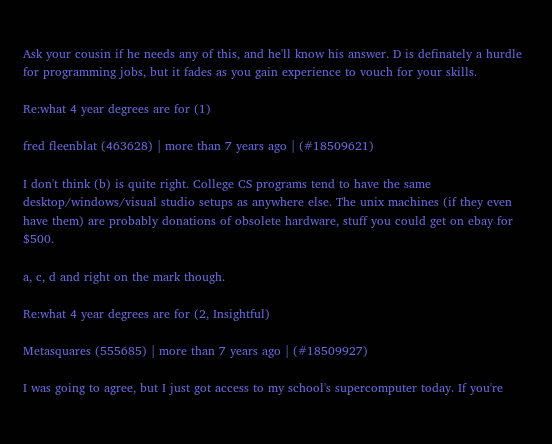Ask your cousin if he needs any of this, and he'll know his answer. D is definately a hurdle for programming jobs, but it fades as you gain experience to vouch for your skills.

Re:what 4 year degrees are for (1)

fred fleenblat (463628) | more than 7 years ago | (#18509621)

I don't think (b) is quite right. College CS programs tend to have the same desktop/windows/visual studio setups as anywhere else. The unix machines (if they even have them) are probably donations of obsolete hardware, stuff you could get on ebay for $500.

a, c, d and right on the mark though.

Re:what 4 year degrees are for (2, Insightful)

Metasquares (555685) | more than 7 years ago | (#18509927)

I was going to agree, but I just got access to my school's supercomputer today. If you're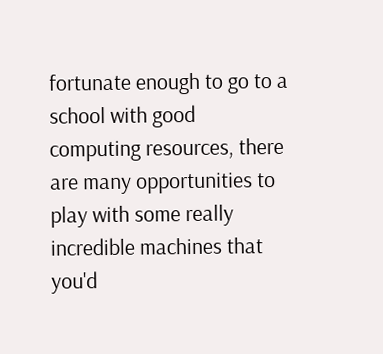fortunate enough to go to a school with good computing resources, there are many opportunities to play with some really incredible machines that you'd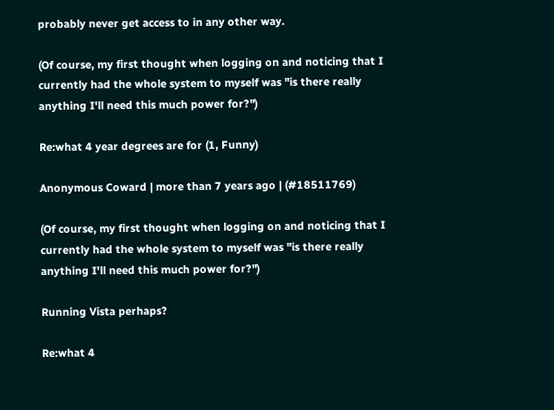probably never get access to in any other way.

(Of course, my first thought when logging on and noticing that I currently had the whole system to myself was "is there really anything I'll need this much power for?")

Re:what 4 year degrees are for (1, Funny)

Anonymous Coward | more than 7 years ago | (#18511769)

(Of course, my first thought when logging on and noticing that I currently had the whole system to myself was "is there really anything I'll need this much power for?")

Running Vista perhaps?

Re:what 4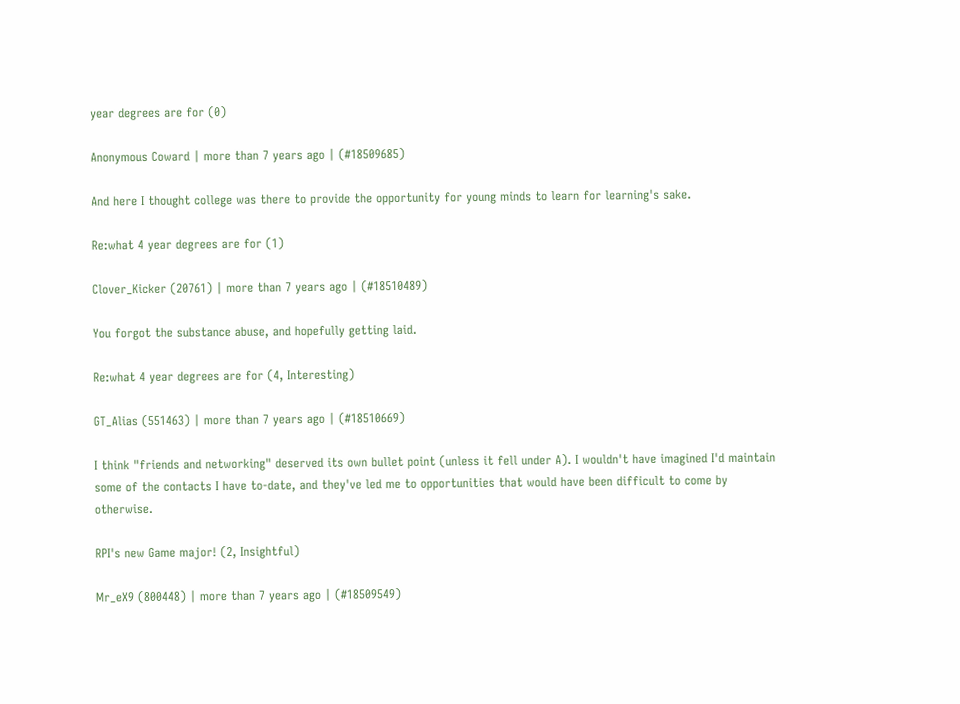year degrees are for (0)

Anonymous Coward | more than 7 years ago | (#18509685)

And here I thought college was there to provide the opportunity for young minds to learn for learning's sake.

Re:what 4 year degrees are for (1)

Clover_Kicker (20761) | more than 7 years ago | (#18510489)

You forgot the substance abuse, and hopefully getting laid.

Re:what 4 year degrees are for (4, Interesting)

GT_Alias (551463) | more than 7 years ago | (#18510669)

I think "friends and networking" deserved its own bullet point (unless it fell under A). I wouldn't have imagined I'd maintain some of the contacts I have to-date, and they've led me to opportunities that would have been difficult to come by otherwise.

RPI's new Game major! (2, Insightful)

Mr_eX9 (800448) | more than 7 years ago | (#18509549)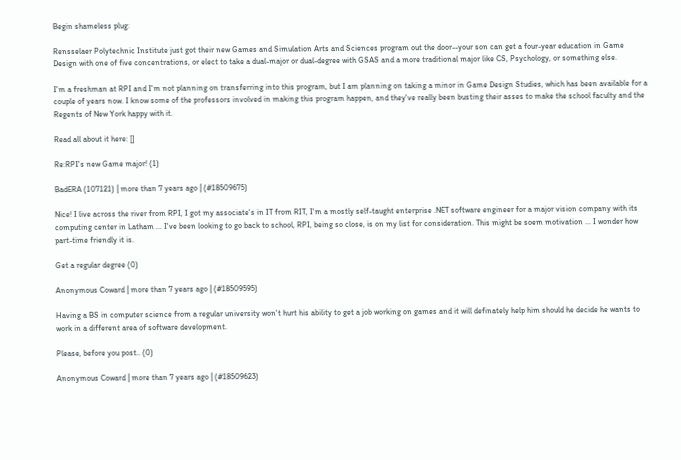Begin shameless plug:

Rensselaer Polytechnic Institute just got their new Games and Simulation Arts and Sciences program out the door--your son can get a four-year education in Game Design with one of five concentrations, or elect to take a dual-major or dual-degree with GSAS and a more traditional major like CS, Psychology, or something else.

I'm a freshman at RPI and I'm not planning on transferring into this program, but I am planning on taking a minor in Game Design Studies, which has been available for a couple of years now. I know some of the professors involved in making this program happen, and they've really been busting their asses to make the school faculty and the Regents of New York happy with it.

Read all about it here: []

Re:RPI's new Game major! (1)

BadERA (107121) | more than 7 years ago | (#18509675)

Nice! I live across the river from RPI, I got my associate's in IT from RIT, I'm a mostly self-taught enterprise .NET software engineer for a major vision company with its computing center in Latham ... I've been looking to go back to school, RPI, being so close, is on my list for consideration. This might be soem motivation ... I wonder how part-time friendly it is.

Get a regular degree (0)

Anonymous Coward | more than 7 years ago | (#18509595)

Having a BS in computer science from a regular university won't hurt his ability to get a job working on games and it will definately help him should he decide he wants to work in a different area of software development.

Please, before you post.. (0)

Anonymous Coward | more than 7 years ago | (#18509623)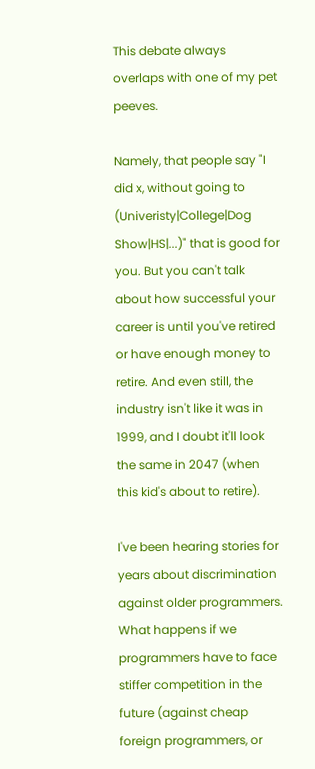This debate always overlaps with one of my pet peeves.

Namely, that people say "I did x, without going to (Univeristy|College|Dog Show|HS|...)" that is good for you. But you can't talk about how successful your career is until you've retired or have enough money to retire. And even still, the industry isn't like it was in 1999, and I doubt it'll look the same in 2047 (when this kid's about to retire).

I've been hearing stories for years about discrimination against older programmers. What happens if we programmers have to face stiffer competition in the future (against cheap foreign programmers, or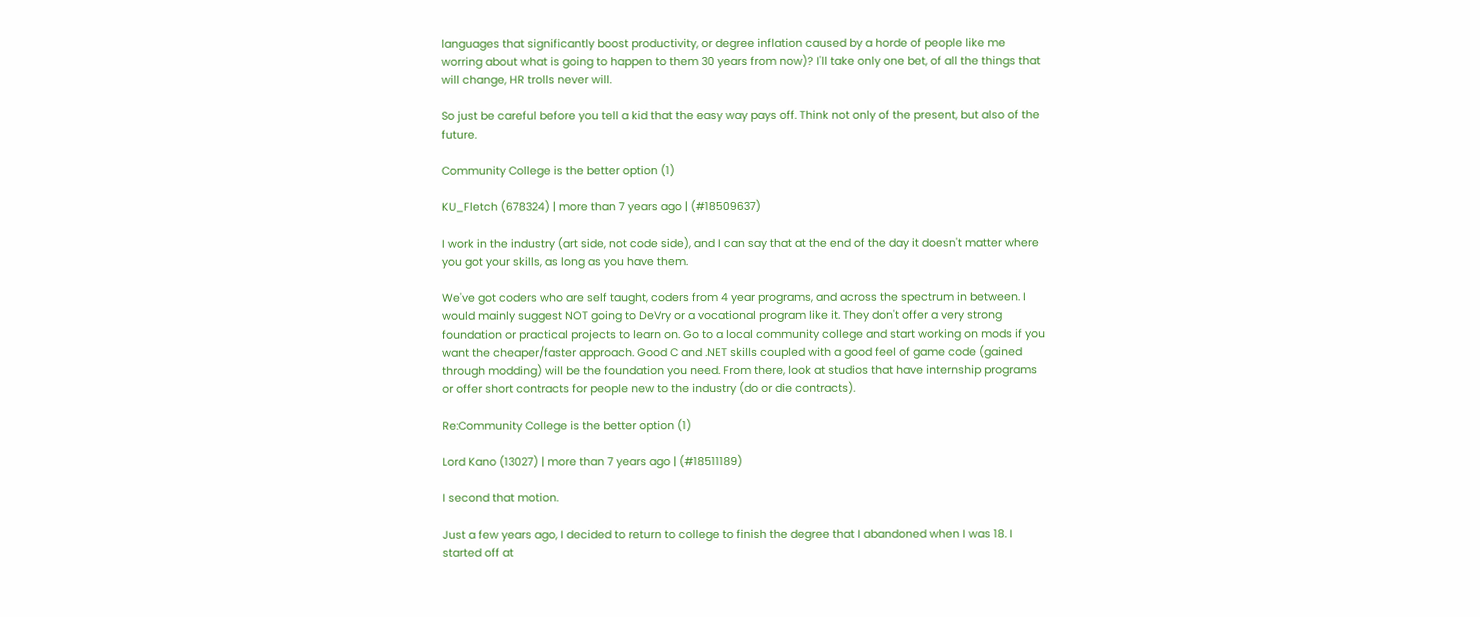languages that significantly boost productivity, or degree inflation caused by a horde of people like me worring about what is going to happen to them 30 years from now)? I'll take only one bet, of all the things that will change, HR trolls never will.

So just be careful before you tell a kid that the easy way pays off. Think not only of the present, but also of the future.

Community College is the better option (1)

KU_Fletch (678324) | more than 7 years ago | (#18509637)

I work in the industry (art side, not code side), and I can say that at the end of the day it doesn't matter where you got your skills, as long as you have them.

We've got coders who are self taught, coders from 4 year programs, and across the spectrum in between. I would mainly suggest NOT going to DeVry or a vocational program like it. They don't offer a very strong foundation or practical projects to learn on. Go to a local community college and start working on mods if you want the cheaper/faster approach. Good C and .NET skills coupled with a good feel of game code (gained through modding) will be the foundation you need. From there, look at studios that have internship programs or offer short contracts for people new to the industry (do or die contracts).

Re:Community College is the better option (1)

Lord Kano (13027) | more than 7 years ago | (#18511189)

I second that motion.

Just a few years ago, I decided to return to college to finish the degree that I abandoned when I was 18. I started off at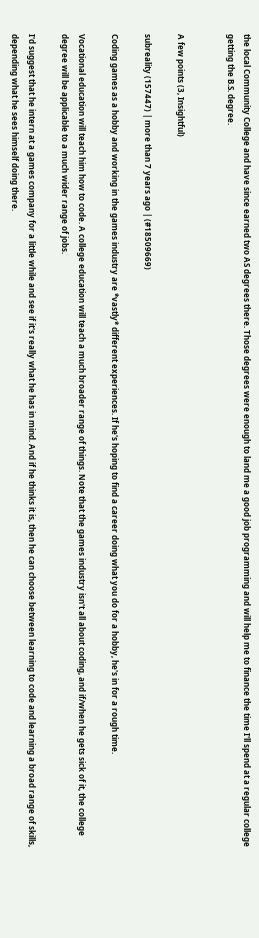the local Community College and have since earned two AS degrees there. Those degrees were enough to land me a good job programming and will help me to finance the time I'll spend at a regular college getting the B.S. degree.


A few points (3, Insightful)

subreality (157447) | more than 7 years ago | (#18509669)

Coding games as a hobby and working in the games industry are *vastly* different experiences. If he's hoping to find a career doing what you do for a hobby, he's in for a rough time.

Vocational education will teach him how to code. A college education will teach a much broader range of things. Note that the games industry isn't all about coding, and if/when he gets sick of it, the college degree will be applicable to a much wider range of jobs.

I'd suggest that he intern at a games company for a little while and see if it's really what he has in mind. And if he thinks it is, then he can choose between learning to code and learning a broad range of skills, depending what he sees himself doing there.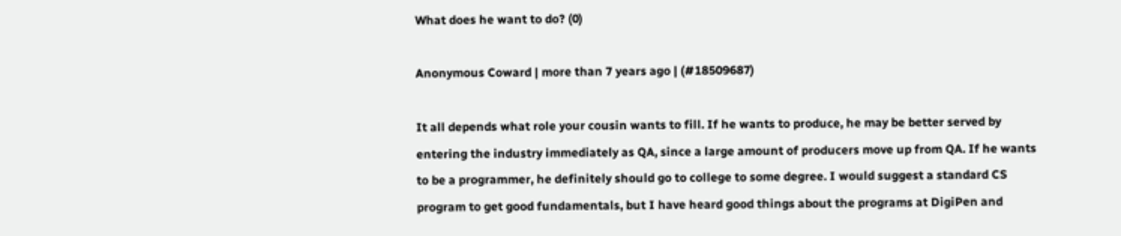What does he want to do? (0)

Anonymous Coward | more than 7 years ago | (#18509687)

It all depends what role your cousin wants to fill. If he wants to produce, he may be better served by entering the industry immediately as QA, since a large amount of producers move up from QA. If he wants to be a programmer, he definitely should go to college to some degree. I would suggest a standard CS program to get good fundamentals, but I have heard good things about the programs at DigiPen and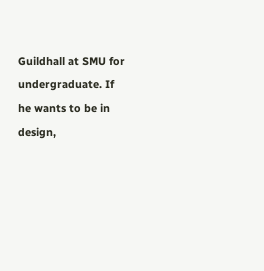Guildhall at SMU for undergraduate. If he wants to be in design,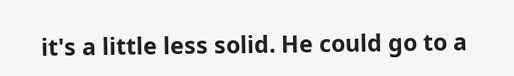it's a little less solid. He could go to a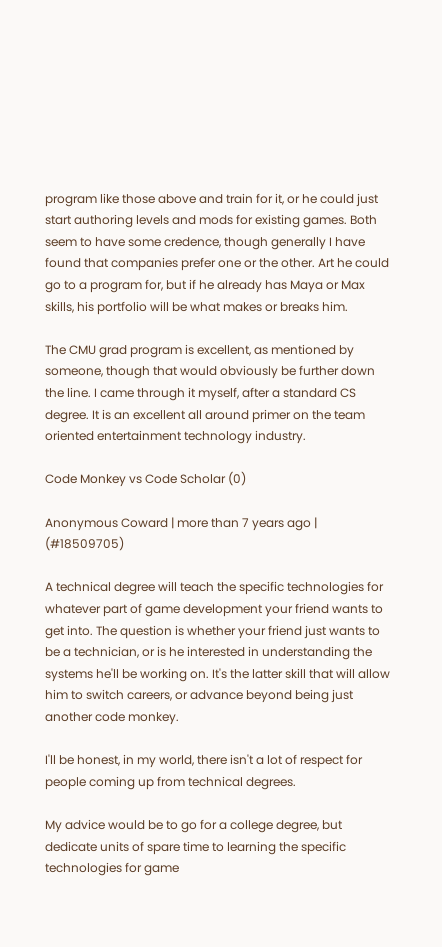program like those above and train for it, or he could just start authoring levels and mods for existing games. Both seem to have some credence, though generally I have found that companies prefer one or the other. Art he could go to a program for, but if he already has Maya or Max skills, his portfolio will be what makes or breaks him.

The CMU grad program is excellent, as mentioned by someone, though that would obviously be further down the line. I came through it myself, after a standard CS degree. It is an excellent all around primer on the team oriented entertainment technology industry.

Code Monkey vs Code Scholar (0)

Anonymous Coward | more than 7 years ago | (#18509705)

A technical degree will teach the specific technologies for whatever part of game development your friend wants to get into. The question is whether your friend just wants to be a technician, or is he interested in understanding the systems he'll be working on. It's the latter skill that will allow him to switch careers, or advance beyond being just another code monkey.

I'll be honest, in my world, there isn't a lot of respect for people coming up from technical degrees.

My advice would be to go for a college degree, but dedicate units of spare time to learning the specific technologies for game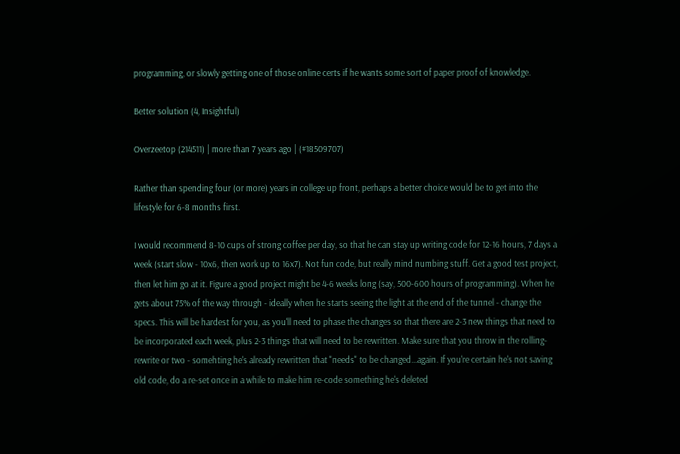programming, or slowly getting one of those online certs if he wants some sort of paper proof of knowledge.

Better solution (4, Insightful)

Overzeetop (214511) | more than 7 years ago | (#18509707)

Rather than spending four (or more) years in college up front, perhaps a better choice would be to get into the lifestyle for 6-8 months first.

I would recommend 8-10 cups of strong coffee per day, so that he can stay up writing code for 12-16 hours, 7 days a week (start slow - 10x6, then work up to 16x7). Not fun code, but really mind numbing stuff. Get a good test project, then let him go at it. Figure a good project might be 4-6 weeks long (say, 500-600 hours of programming). When he gets about 75% of the way through - ideally when he starts seeing the light at the end of the tunnel - change the specs. This will be hardest for you, as you'll need to phase the changes so that there are 2-3 new things that need to be incorporated each week, plus 2-3 things that will need to be rewritten. Make sure that you throw in the rolling-rewrite or two - somehting he's already rewritten that "needs" to be changed...again. If you're certain he's not saving old code, do a re-set once in a while to make him re-code something he's deleted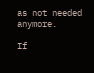as not needed anymore.

If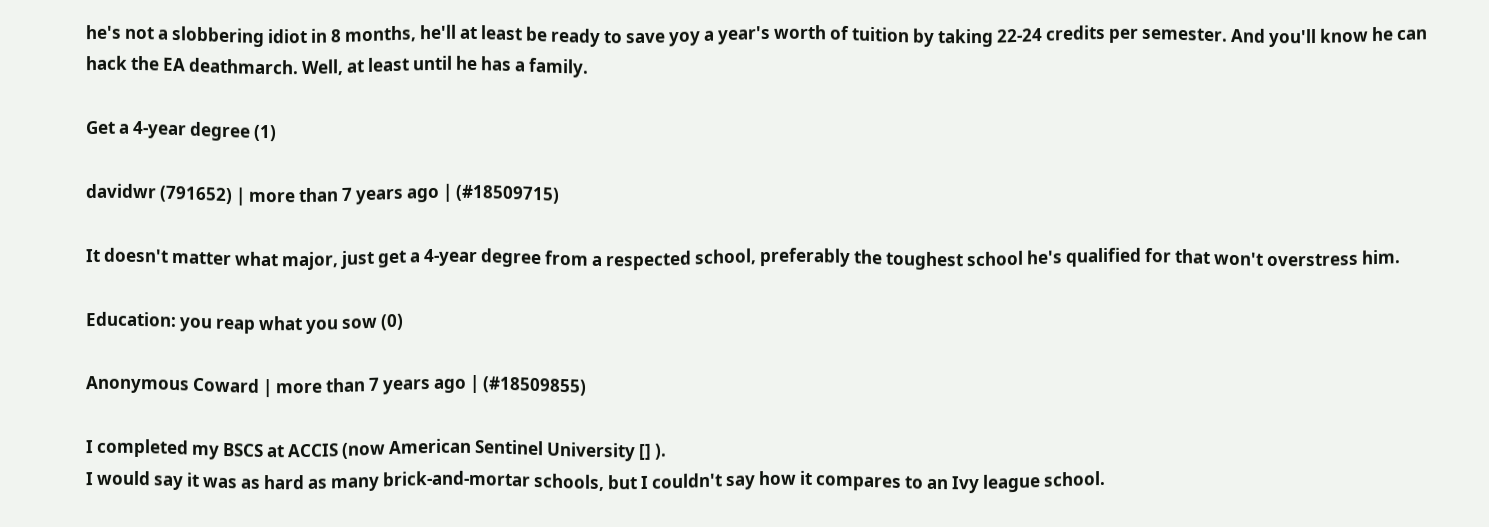he's not a slobbering idiot in 8 months, he'll at least be ready to save yoy a year's worth of tuition by taking 22-24 credits per semester. And you'll know he can hack the EA deathmarch. Well, at least until he has a family.

Get a 4-year degree (1)

davidwr (791652) | more than 7 years ago | (#18509715)

It doesn't matter what major, just get a 4-year degree from a respected school, preferably the toughest school he's qualified for that won't overstress him.

Education: you reap what you sow (0)

Anonymous Coward | more than 7 years ago | (#18509855)

I completed my BSCS at ACCIS (now American Sentinel University [] ).
I would say it was as hard as many brick-and-mortar schools, but I couldn't say how it compares to an Ivy league school.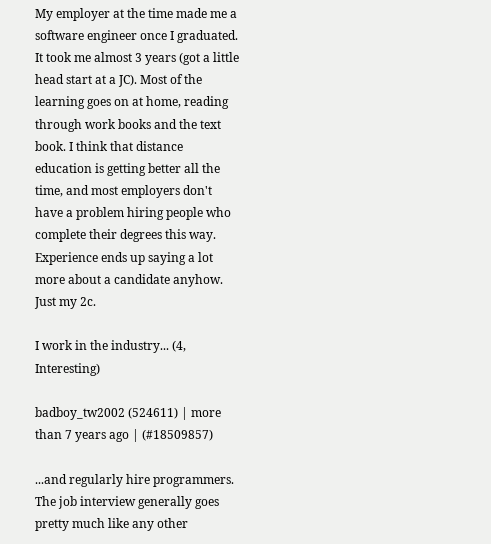My employer at the time made me a software engineer once I graduated. It took me almost 3 years (got a little head start at a JC). Most of the learning goes on at home, reading through work books and the text book. I think that distance education is getting better all the time, and most employers don't have a problem hiring people who complete their degrees this way. Experience ends up saying a lot more about a candidate anyhow.
Just my 2c.

I work in the industry... (4, Interesting)

badboy_tw2002 (524611) | more than 7 years ago | (#18509857)

...and regularly hire programmers. The job interview generally goes pretty much like any other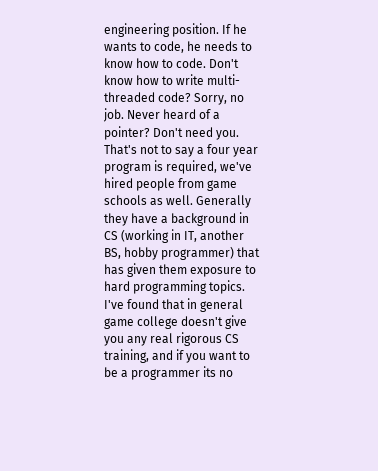engineering position. If he wants to code, he needs to know how to code. Don't know how to write multi-threaded code? Sorry, no job. Never heard of a pointer? Don't need you. That's not to say a four year program is required, we've hired people from game schools as well. Generally they have a background in CS (working in IT, another BS, hobby programmer) that has given them exposure to hard programming topics. I've found that in general game college doesn't give you any real rigorous CS training, and if you want to be a programmer its no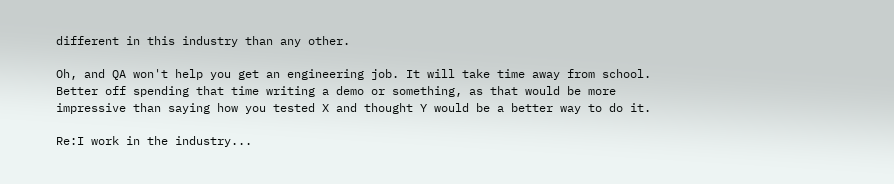different in this industry than any other.

Oh, and QA won't help you get an engineering job. It will take time away from school. Better off spending that time writing a demo or something, as that would be more impressive than saying how you tested X and thought Y would be a better way to do it.

Re:I work in the industry...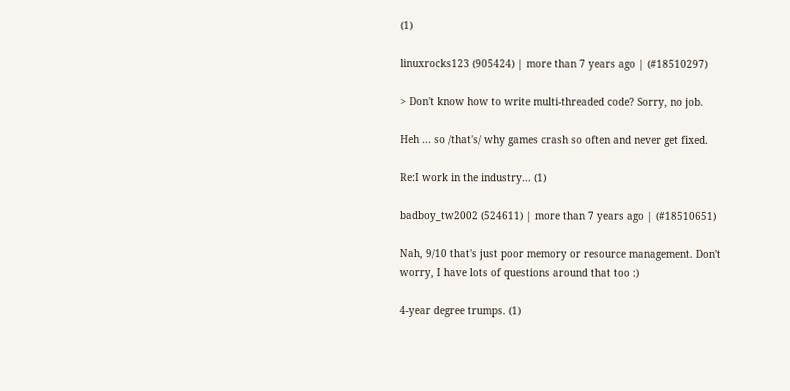(1)

linuxrocks123 (905424) | more than 7 years ago | (#18510297)

> Don't know how to write multi-threaded code? Sorry, no job.

Heh ... so /that's/ why games crash so often and never get fixed.

Re:I work in the industry... (1)

badboy_tw2002 (524611) | more than 7 years ago | (#18510651)

Nah, 9/10 that's just poor memory or resource management. Don't worry, I have lots of questions around that too :)

4-year degree trumps. (1)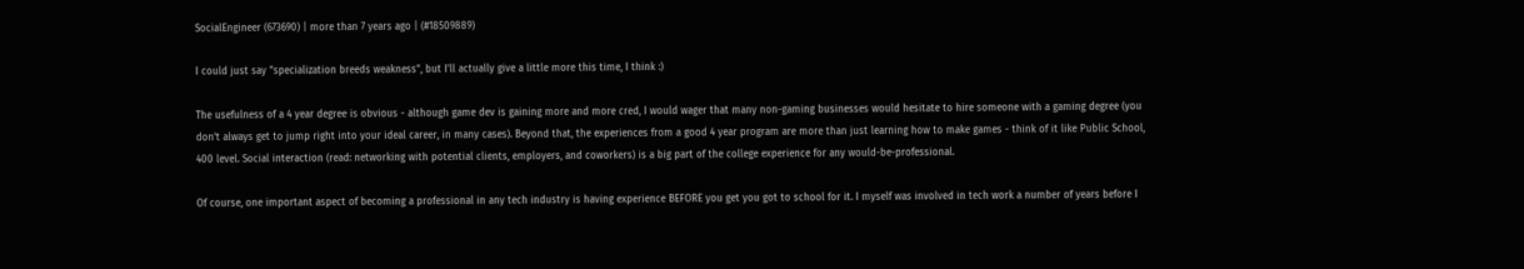SocialEngineer (673690) | more than 7 years ago | (#18509889)

I could just say "specialization breeds weakness", but I'll actually give a little more this time, I think :)

The usefulness of a 4 year degree is obvious - although game dev is gaining more and more cred, I would wager that many non-gaming businesses would hesitate to hire someone with a gaming degree (you don't always get to jump right into your ideal career, in many cases). Beyond that, the experiences from a good 4 year program are more than just learning how to make games - think of it like Public School, 400 level. Social interaction (read: networking with potential clients, employers, and coworkers) is a big part of the college experience for any would-be-professional.

Of course, one important aspect of becoming a professional in any tech industry is having experience BEFORE you get you got to school for it. I myself was involved in tech work a number of years before I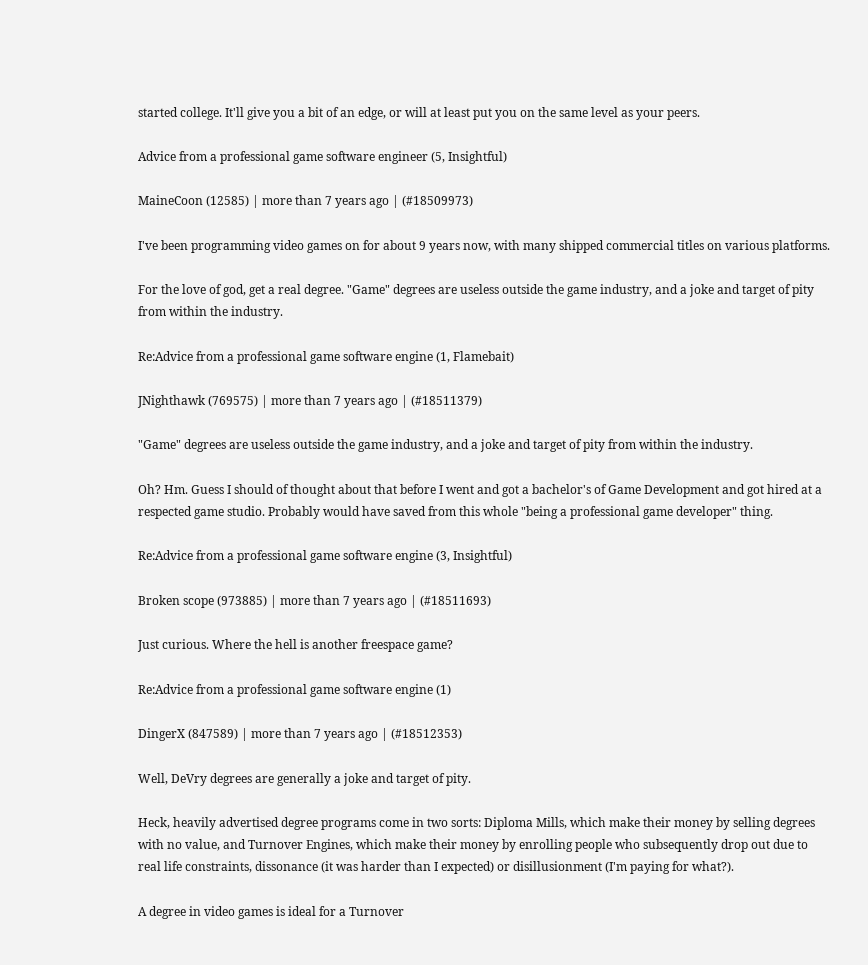started college. It'll give you a bit of an edge, or will at least put you on the same level as your peers.

Advice from a professional game software engineer (5, Insightful)

MaineCoon (12585) | more than 7 years ago | (#18509973)

I've been programming video games on for about 9 years now, with many shipped commercial titles on various platforms.

For the love of god, get a real degree. "Game" degrees are useless outside the game industry, and a joke and target of pity from within the industry.

Re:Advice from a professional game software engine (1, Flamebait)

JNighthawk (769575) | more than 7 years ago | (#18511379)

"Game" degrees are useless outside the game industry, and a joke and target of pity from within the industry.

Oh? Hm. Guess I should of thought about that before I went and got a bachelor's of Game Development and got hired at a respected game studio. Probably would have saved from this whole "being a professional game developer" thing.

Re:Advice from a professional game software engine (3, Insightful)

Broken scope (973885) | more than 7 years ago | (#18511693)

Just curious. Where the hell is another freespace game?

Re:Advice from a professional game software engine (1)

DingerX (847589) | more than 7 years ago | (#18512353)

Well, DeVry degrees are generally a joke and target of pity.

Heck, heavily advertised degree programs come in two sorts: Diploma Mills, which make their money by selling degrees with no value, and Turnover Engines, which make their money by enrolling people who subsequently drop out due to real life constraints, dissonance (it was harder than I expected) or disillusionment (I'm paying for what?).

A degree in video games is ideal for a Turnover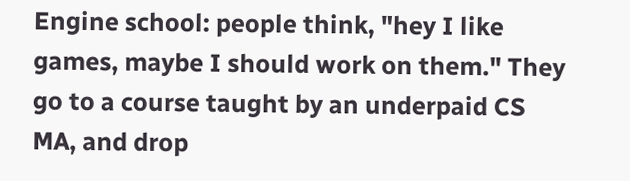Engine school: people think, "hey I like games, maybe I should work on them." They go to a course taught by an underpaid CS MA, and drop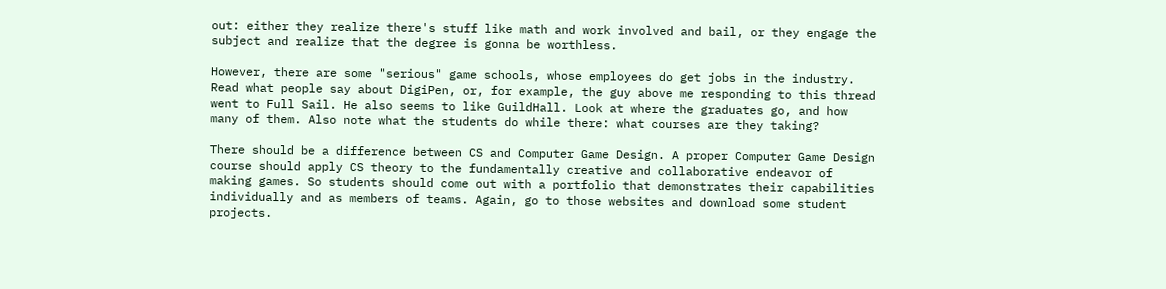out: either they realize there's stuff like math and work involved and bail, or they engage the subject and realize that the degree is gonna be worthless.

However, there are some "serious" game schools, whose employees do get jobs in the industry. Read what people say about DigiPen, or, for example, the guy above me responding to this thread went to Full Sail. He also seems to like GuildHall. Look at where the graduates go, and how many of them. Also note what the students do while there: what courses are they taking?

There should be a difference between CS and Computer Game Design. A proper Computer Game Design course should apply CS theory to the fundamentally creative and collaborative endeavor of making games. So students should come out with a portfolio that demonstrates their capabilities individually and as members of teams. Again, go to those websites and download some student projects.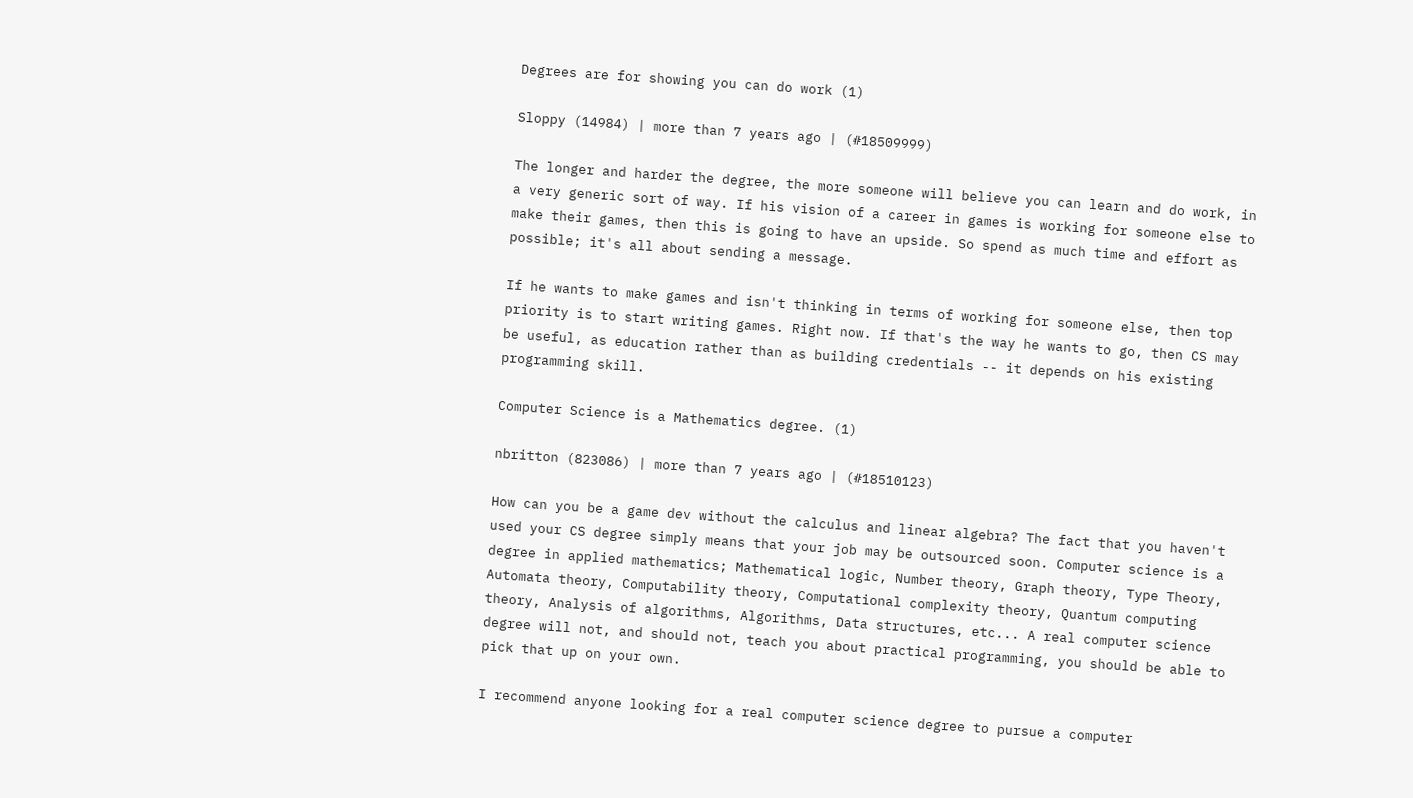Degrees are for showing you can do work (1)

Sloppy (14984) | more than 7 years ago | (#18509999)

The longer and harder the degree, the more someone will believe you can learn and do work, in a very generic sort of way. If his vision of a career in games is working for someone else to make their games, then this is going to have an upside. So spend as much time and effort as possible; it's all about sending a message.

If he wants to make games and isn't thinking in terms of working for someone else, then top priority is to start writing games. Right now. If that's the way he wants to go, then CS may be useful, as education rather than as building credentials -- it depends on his existing programming skill.

Computer Science is a Mathematics degree. (1)

nbritton (823086) | more than 7 years ago | (#18510123)

How can you be a game dev without the calculus and linear algebra? The fact that you haven't used your CS degree simply means that your job may be outsourced soon. Computer science is a degree in applied mathematics; Mathematical logic, Number theory, Graph theory, Type Theory, Automata theory, Computability theory, Computational complexity theory, Quantum computing theory, Analysis of algorithms, Algorithms, Data structures, etc... A real computer science degree will not, and should not, teach you about practical programming, you should be able to pick that up on your own.

I recommend anyone looking for a real computer science degree to pursue a computer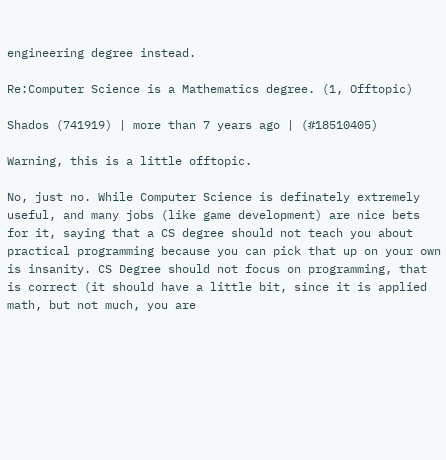engineering degree instead.

Re:Computer Science is a Mathematics degree. (1, Offtopic)

Shados (741919) | more than 7 years ago | (#18510405)

Warning, this is a little offtopic.

No, just no. While Computer Science is definately extremely useful, and many jobs (like game development) are nice bets for it, saying that a CS degree should not teach you about practical programming because you can pick that up on your own is insanity. CS Degree should not focus on programming, that is correct (it should have a little bit, since it is applied math, but not much, you are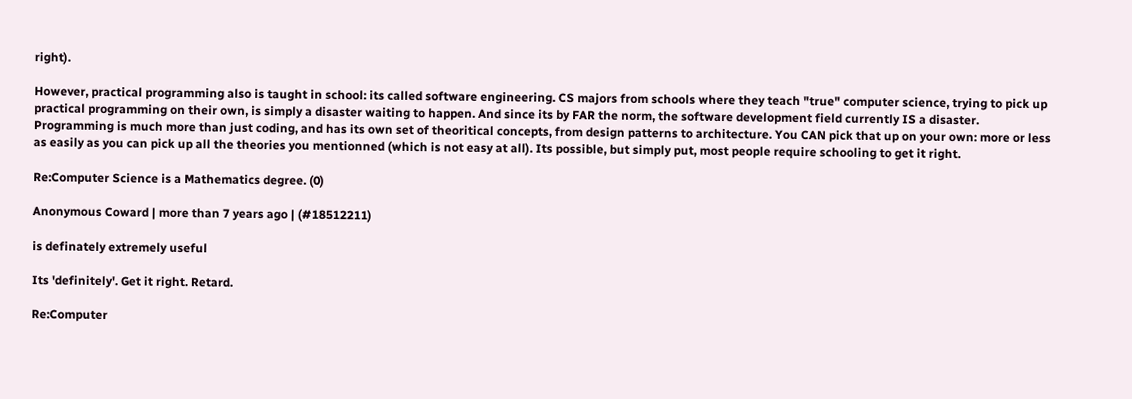right).

However, practical programming also is taught in school: its called software engineering. CS majors from schools where they teach "true" computer science, trying to pick up practical programming on their own, is simply a disaster waiting to happen. And since its by FAR the norm, the software development field currently IS a disaster. Programming is much more than just coding, and has its own set of theoritical concepts, from design patterns to architecture. You CAN pick that up on your own: more or less as easily as you can pick up all the theories you mentionned (which is not easy at all). Its possible, but simply put, most people require schooling to get it right.

Re:Computer Science is a Mathematics degree. (0)

Anonymous Coward | more than 7 years ago | (#18512211)

is definately extremely useful

Its 'definitely'. Get it right. Retard.

Re:Computer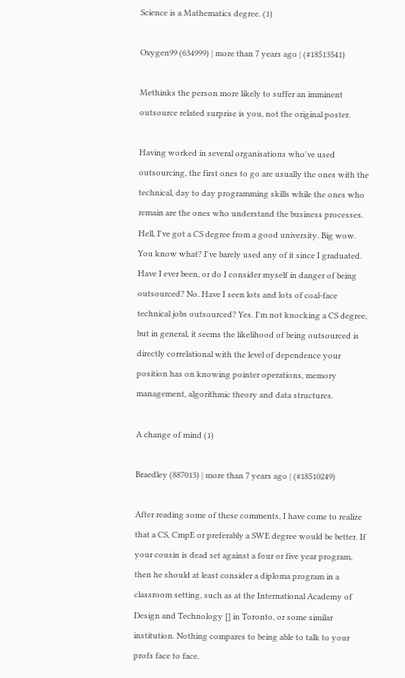Science is a Mathematics degree. (1)

Oxygen99 (634999) | more than 7 years ago | (#18513541)

Methinks the person more likely to suffer an imminent outsource related surprise is you, not the original poster.

Having worked in several organisations who've used outsourcing, the first ones to go are usually the ones with the technical, day to day programming skills while the ones who remain are the ones who understand the business processes. Hell, I've got a CS degree from a good university. Big wow. You know what? I've barely used any of it since I graduated. Have I ever been, or do I consider myself in danger of being outsourced? No. Have I seen lots and lots of coal-face technical jobs outsourced? Yes. I'm not knocking a CS degree, but in general, it seems the likelihood of being outsourced is directly correlational with the level of dependence your position has on knowing pointer operations, memory management, algorithmic theory and data structures.

A change of mind (1)

Braedley (887013) | more than 7 years ago | (#18510249)

After reading some of these comments, I have come to realize that a CS, CmpE or preferably a SWE degree would be better. If your cousin is dead set against a four or five year program, then he should at least consider a diploma program in a classroom setting, such as at the International Academy of Design and Technology [] in Toronto, or some similar institution. Nothing compares to being able to talk to your profs face to face.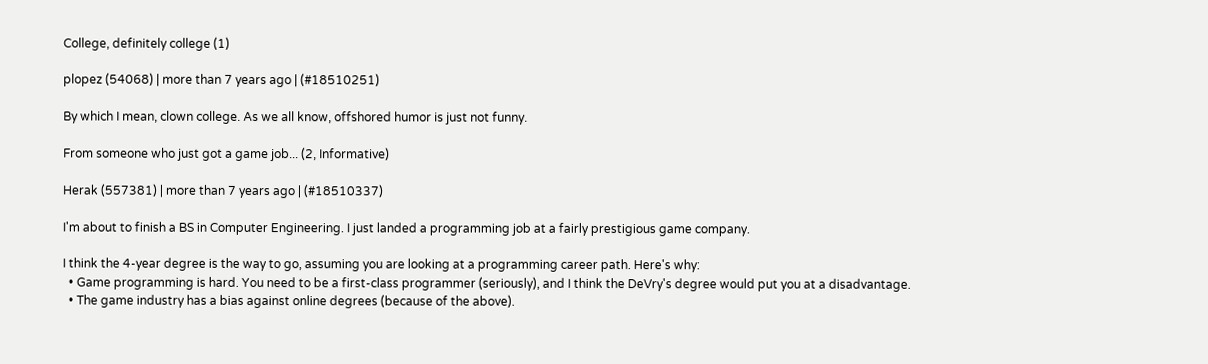College, definitely college (1)

plopez (54068) | more than 7 years ago | (#18510251)

By which I mean, clown college. As we all know, offshored humor is just not funny.

From someone who just got a game job... (2, Informative)

Herak (557381) | more than 7 years ago | (#18510337)

I'm about to finish a BS in Computer Engineering. I just landed a programming job at a fairly prestigious game company.

I think the 4-year degree is the way to go, assuming you are looking at a programming career path. Here's why:
  • Game programming is hard. You need to be a first-class programmer (seriously), and I think the DeVry's degree would put you at a disadvantage.
  • The game industry has a bias against online degrees (because of the above).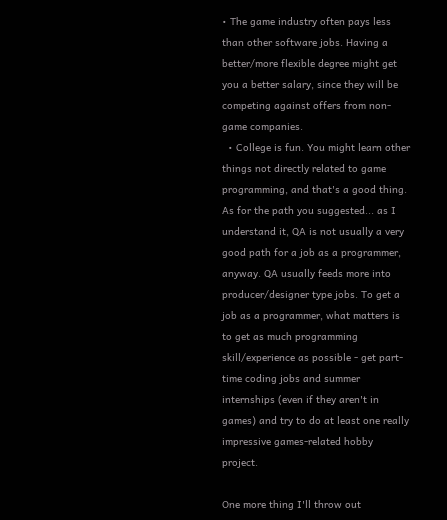• The game industry often pays less than other software jobs. Having a better/more flexible degree might get you a better salary, since they will be competing against offers from non-game companies.
  • College is fun. You might learn other things not directly related to game programming, and that's a good thing.
As for the path you suggested... as I understand it, QA is not usually a very good path for a job as a programmer, anyway. QA usually feeds more into producer/designer type jobs. To get a job as a programmer, what matters is to get as much programming skill/experience as possible - get part-time coding jobs and summer internships (even if they aren't in games) and try to do at least one really impressive games-related hobby project.

One more thing I'll throw out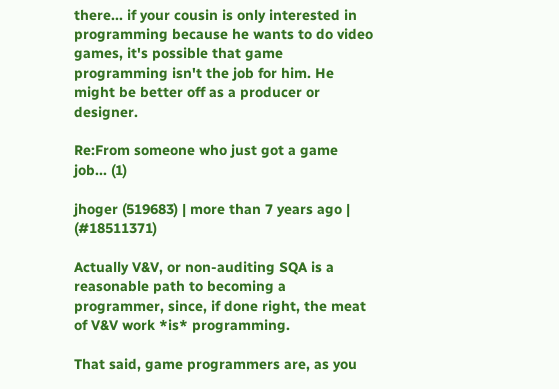there... if your cousin is only interested in programming because he wants to do video games, it's possible that game programming isn't the job for him. He might be better off as a producer or designer.

Re:From someone who just got a game job... (1)

jhoger (519683) | more than 7 years ago | (#18511371)

Actually V&V, or non-auditing SQA is a reasonable path to becoming a programmer, since, if done right, the meat of V&V work *is* programming.

That said, game programmers are, as you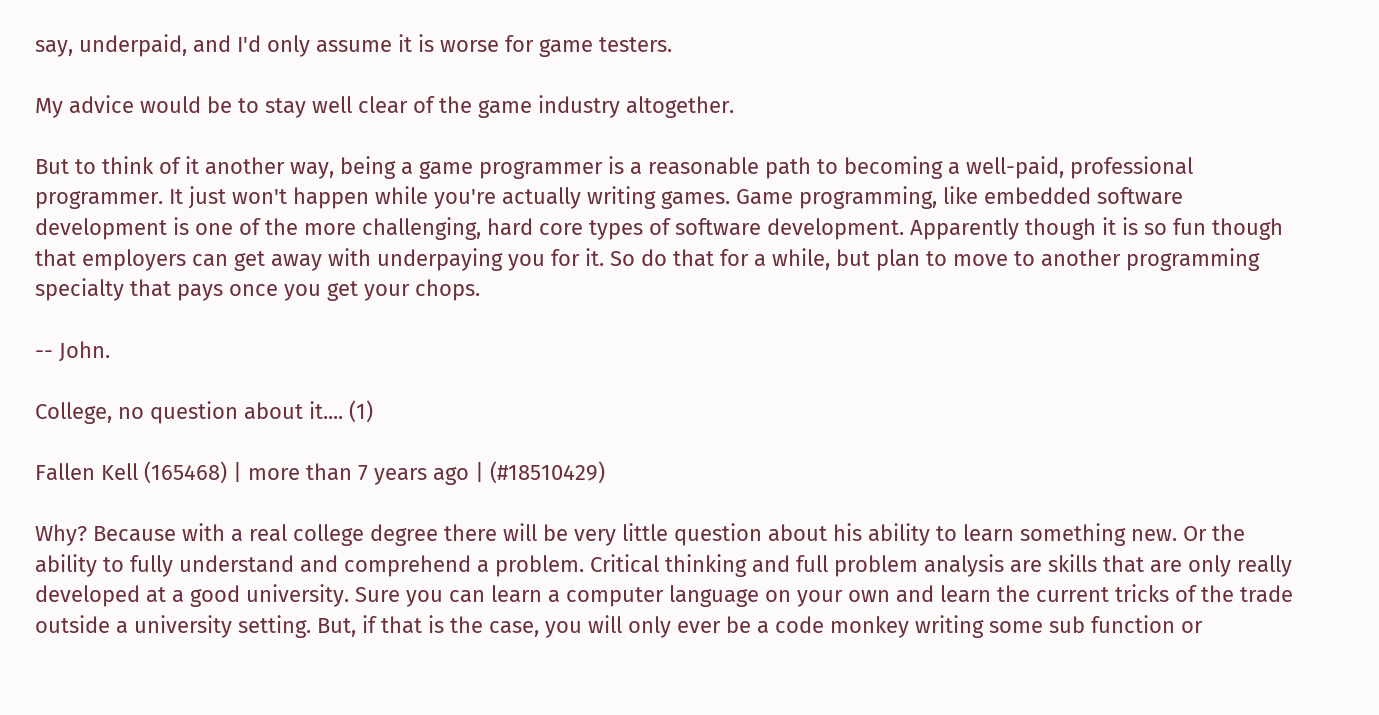say, underpaid, and I'd only assume it is worse for game testers.

My advice would be to stay well clear of the game industry altogether.

But to think of it another way, being a game programmer is a reasonable path to becoming a well-paid, professional programmer. It just won't happen while you're actually writing games. Game programming, like embedded software development is one of the more challenging, hard core types of software development. Apparently though it is so fun though that employers can get away with underpaying you for it. So do that for a while, but plan to move to another programming specialty that pays once you get your chops.

-- John.

College, no question about it.... (1)

Fallen Kell (165468) | more than 7 years ago | (#18510429)

Why? Because with a real college degree there will be very little question about his ability to learn something new. Or the ability to fully understand and comprehend a problem. Critical thinking and full problem analysis are skills that are only really developed at a good university. Sure you can learn a computer language on your own and learn the current tricks of the trade outside a university setting. But, if that is the case, you will only ever be a code monkey writing some sub function or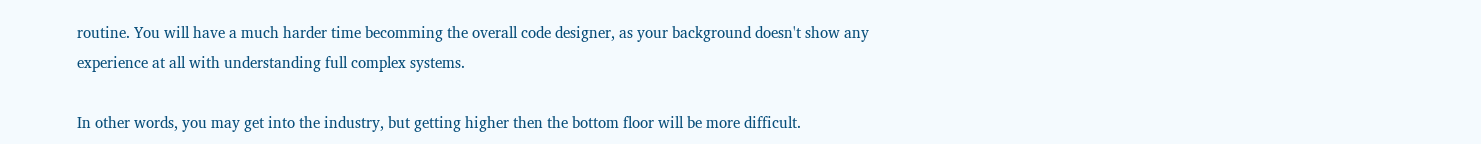routine. You will have a much harder time becomming the overall code designer, as your background doesn't show any experience at all with understanding full complex systems.

In other words, you may get into the industry, but getting higher then the bottom floor will be more difficult.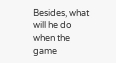Besides, what will he do when the game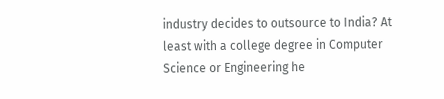industry decides to outsource to India? At least with a college degree in Computer Science or Engineering he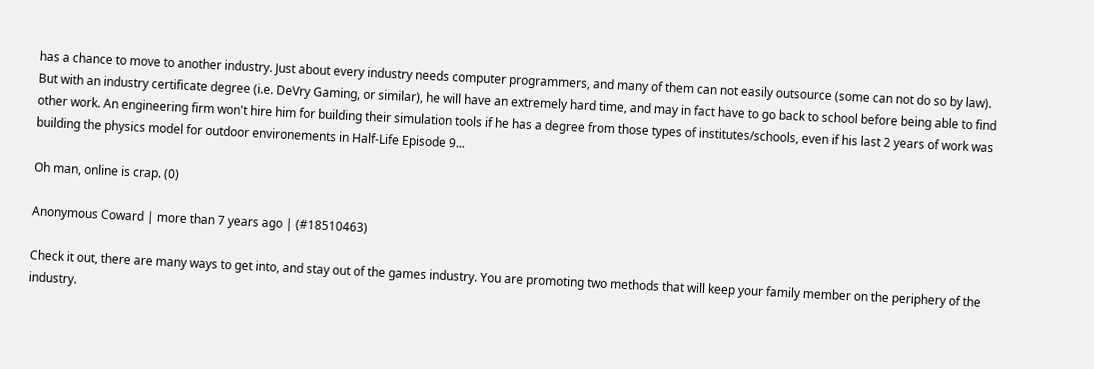has a chance to move to another industry. Just about every industry needs computer programmers, and many of them can not easily outsource (some can not do so by law). But with an industry certificate degree (i.e. DeVry Gaming, or similar), he will have an extremely hard time, and may in fact have to go back to school before being able to find other work. An engineering firm won't hire him for building their simulation tools if he has a degree from those types of institutes/schools, even if his last 2 years of work was building the physics model for outdoor environements in Half-Life Episode 9...

Oh man, online is crap. (0)

Anonymous Coward | more than 7 years ago | (#18510463)

Check it out, there are many ways to get into, and stay out of the games industry. You are promoting two methods that will keep your family member on the periphery of the industry.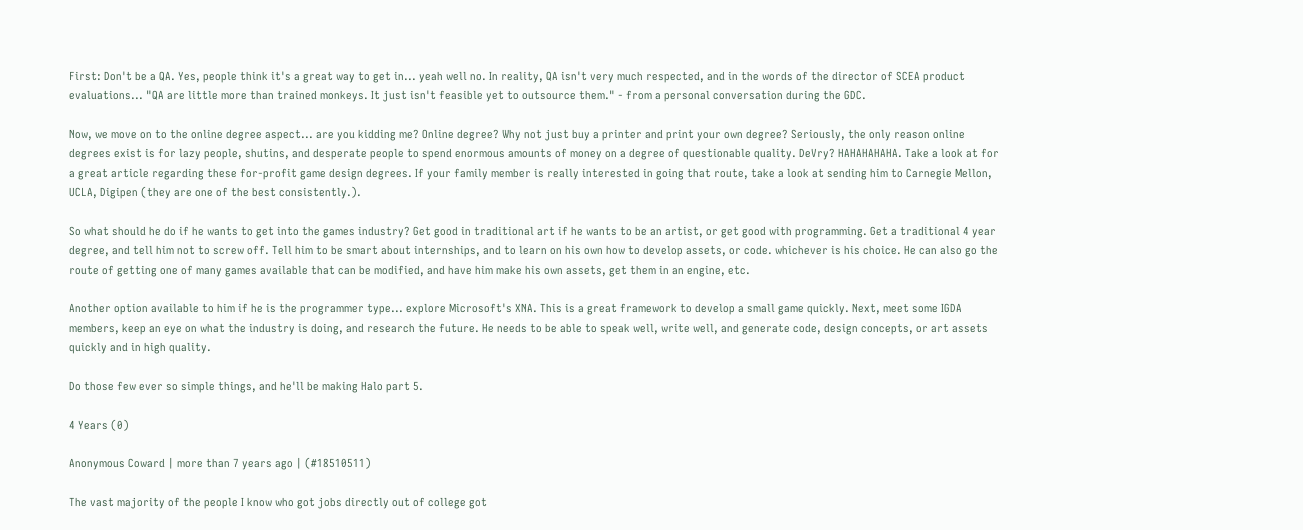First: Don't be a QA. Yes, people think it's a great way to get in... yeah well no. In reality, QA isn't very much respected, and in the words of the director of SCEA product evaluations... "QA are little more than trained monkeys. It just isn't feasible yet to outsource them." - from a personal conversation during the GDC.

Now, we move on to the online degree aspect... are you kidding me? Online degree? Why not just buy a printer and print your own degree? Seriously, the only reason online degrees exist is for lazy people, shutins, and desperate people to spend enormous amounts of money on a degree of questionable quality. DeVry? HAHAHAHAHA. Take a look at for a great article regarding these for-profit game design degrees. If your family member is really interested in going that route, take a look at sending him to Carnegie Mellon, UCLA, Digipen (they are one of the best consistently.).

So what should he do if he wants to get into the games industry? Get good in traditional art if he wants to be an artist, or get good with programming. Get a traditional 4 year degree, and tell him not to screw off. Tell him to be smart about internships, and to learn on his own how to develop assets, or code. whichever is his choice. He can also go the route of getting one of many games available that can be modified, and have him make his own assets, get them in an engine, etc.

Another option available to him if he is the programmer type... explore Microsoft's XNA. This is a great framework to develop a small game quickly. Next, meet some IGDA members, keep an eye on what the industry is doing, and research the future. He needs to be able to speak well, write well, and generate code, design concepts, or art assets quickly and in high quality.

Do those few ever so simple things, and he'll be making Halo part 5.

4 Years (0)

Anonymous Coward | more than 7 years ago | (#18510511)

The vast majority of the people I know who got jobs directly out of college got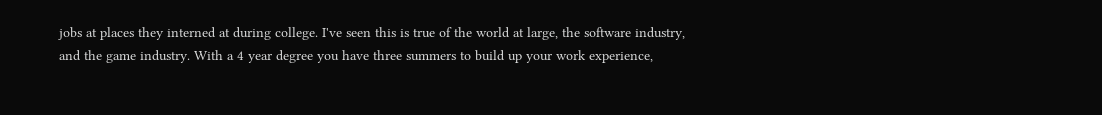jobs at places they interned at during college. I've seen this is true of the world at large, the software industry, and the game industry. With a 4 year degree you have three summers to build up your work experience,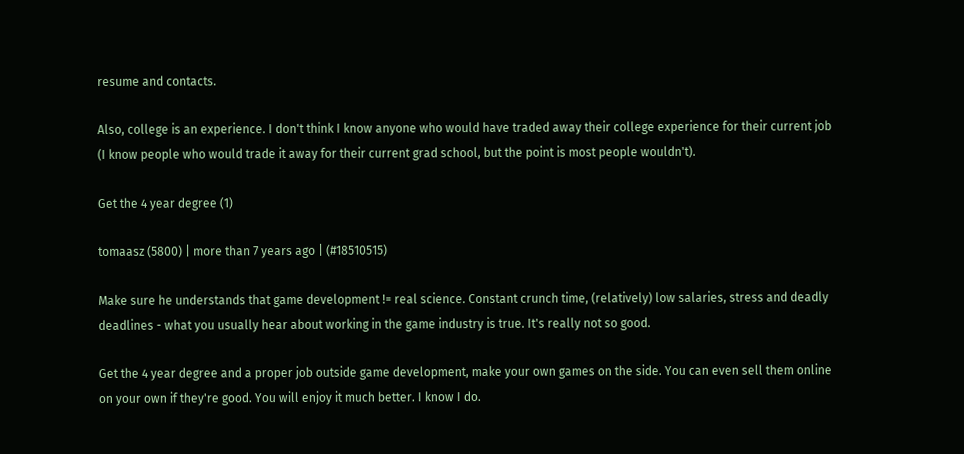resume and contacts.

Also, college is an experience. I don't think I know anyone who would have traded away their college experience for their current job (I know people who would trade it away for their current grad school, but the point is most people wouldn't).

Get the 4 year degree (1)

tomaasz (5800) | more than 7 years ago | (#18510515)

Make sure he understands that game development != real science. Constant crunch time, (relatively) low salaries, stress and deadly deadlines - what you usually hear about working in the game industry is true. It's really not so good.

Get the 4 year degree and a proper job outside game development, make your own games on the side. You can even sell them online on your own if they're good. You will enjoy it much better. I know I do.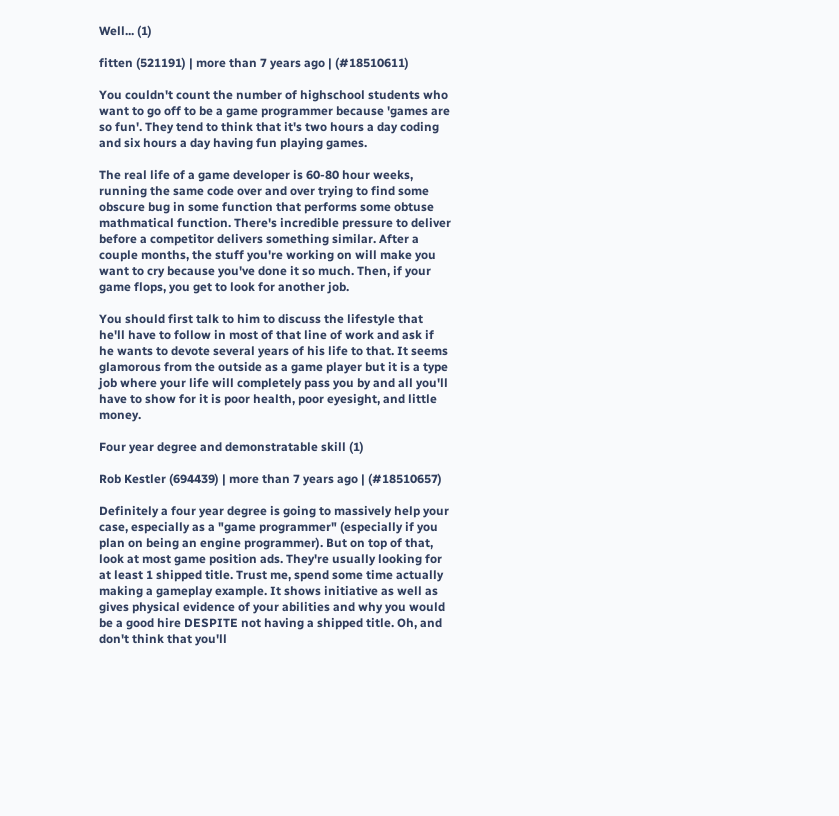Well... (1)

fitten (521191) | more than 7 years ago | (#18510611)

You couldn't count the number of highschool students who want to go off to be a game programmer because 'games are so fun'. They tend to think that it's two hours a day coding and six hours a day having fun playing games.

The real life of a game developer is 60-80 hour weeks, running the same code over and over trying to find some obscure bug in some function that performs some obtuse mathmatical function. There's incredible pressure to deliver before a competitor delivers something similar. After a couple months, the stuff you're working on will make you want to cry because you've done it so much. Then, if your game flops, you get to look for another job.

You should first talk to him to discuss the lifestyle that he'll have to follow in most of that line of work and ask if he wants to devote several years of his life to that. It seems glamorous from the outside as a game player but it is a type job where your life will completely pass you by and all you'll have to show for it is poor health, poor eyesight, and little money.

Four year degree and demonstratable skill (1)

Rob Kestler (694439) | more than 7 years ago | (#18510657)

Definitely a four year degree is going to massively help your case, especially as a "game programmer" (especially if you plan on being an engine programmer). But on top of that, look at most game position ads. They're usually looking for at least 1 shipped title. Trust me, spend some time actually making a gameplay example. It shows initiative as well as gives physical evidence of your abilities and why you would be a good hire DESPITE not having a shipped title. Oh, and don't think that you'll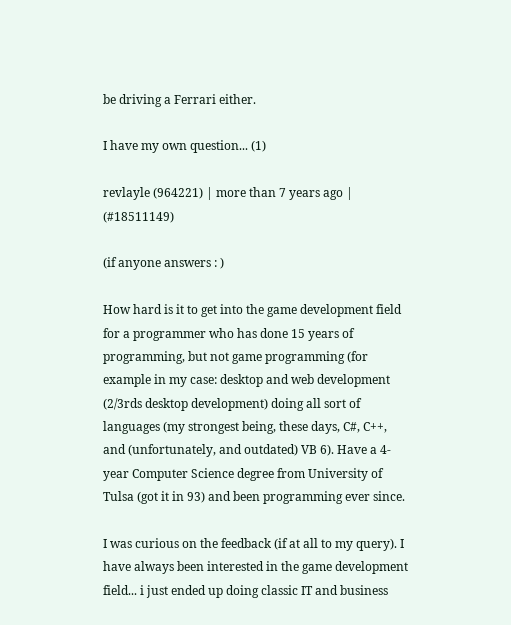be driving a Ferrari either.

I have my own question... (1)

revlayle (964221) | more than 7 years ago | (#18511149)

(if anyone answers : )

How hard is it to get into the game development field for a programmer who has done 15 years of programming, but not game programming (for example in my case: desktop and web development (2/3rds desktop development) doing all sort of languages (my strongest being, these days, C#, C++, and (unfortunately, and outdated) VB 6). Have a 4-year Computer Science degree from University of Tulsa (got it in 93) and been programming ever since.

I was curious on the feedback (if at all to my query). I have always been interested in the game development field... i just ended up doing classic IT and business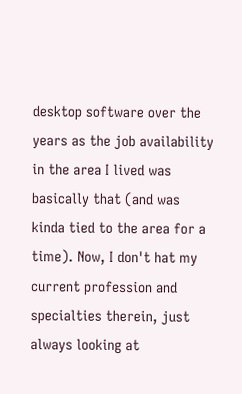desktop software over the years as the job availability in the area I lived was basically that (and was kinda tied to the area for a time). Now, I don't hat my current profession and specialties therein, just always looking at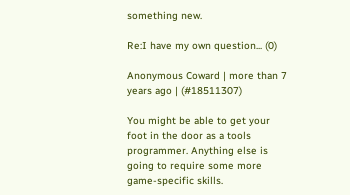something new.

Re:I have my own question... (0)

Anonymous Coward | more than 7 years ago | (#18511307)

You might be able to get your foot in the door as a tools programmer. Anything else is going to require some more game-specific skills.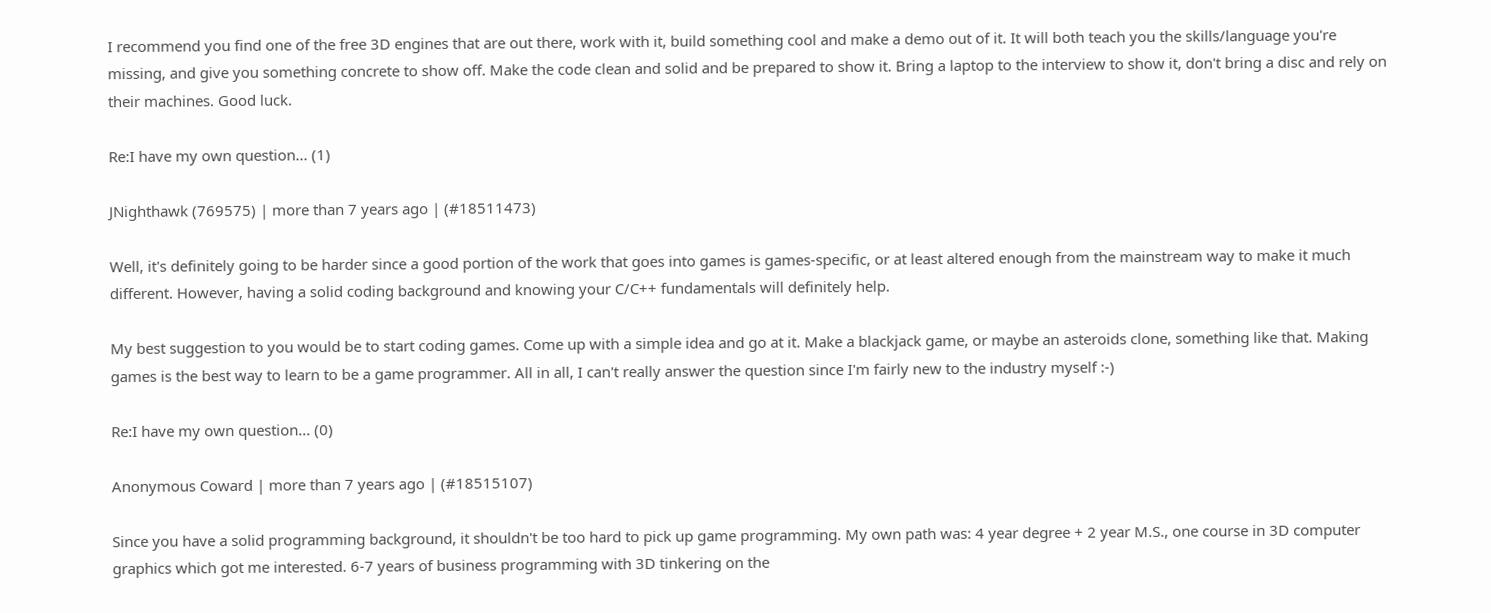I recommend you find one of the free 3D engines that are out there, work with it, build something cool and make a demo out of it. It will both teach you the skills/language you're missing, and give you something concrete to show off. Make the code clean and solid and be prepared to show it. Bring a laptop to the interview to show it, don't bring a disc and rely on their machines. Good luck.

Re:I have my own question... (1)

JNighthawk (769575) | more than 7 years ago | (#18511473)

Well, it's definitely going to be harder since a good portion of the work that goes into games is games-specific, or at least altered enough from the mainstream way to make it much different. However, having a solid coding background and knowing your C/C++ fundamentals will definitely help.

My best suggestion to you would be to start coding games. Come up with a simple idea and go at it. Make a blackjack game, or maybe an asteroids clone, something like that. Making games is the best way to learn to be a game programmer. All in all, I can't really answer the question since I'm fairly new to the industry myself :-)

Re:I have my own question... (0)

Anonymous Coward | more than 7 years ago | (#18515107)

Since you have a solid programming background, it shouldn't be too hard to pick up game programming. My own path was: 4 year degree + 2 year M.S., one course in 3D computer graphics which got me interested. 6-7 years of business programming with 3D tinkering on the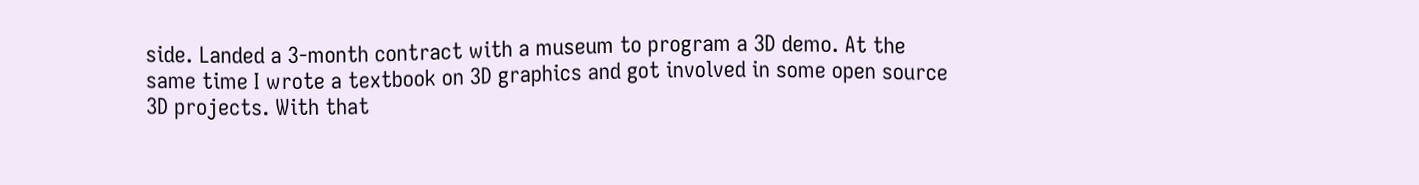side. Landed a 3-month contract with a museum to program a 3D demo. At the same time I wrote a textbook on 3D graphics and got involved in some open source 3D projects. With that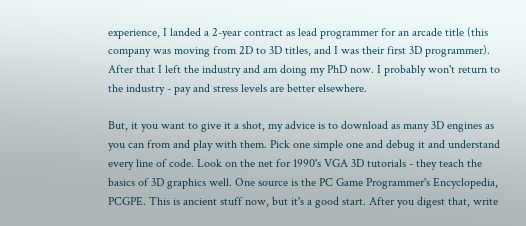experience, I landed a 2-year contract as lead programmer for an arcade title (this company was moving from 2D to 3D titles, and I was their first 3D programmer). After that I left the industry and am doing my PhD now. I probably won't return to the industry - pay and stress levels are better elsewhere.

But, it you want to give it a shot, my advice is to download as many 3D engines as you can from and play with them. Pick one simple one and debug it and understand every line of code. Look on the net for 1990's VGA 3D tutorials - they teach the basics of 3D graphics well. One source is the PC Game Programmer's Encyclopedia, PCGPE. This is ancient stuff now, but it's a good start. After you digest that, write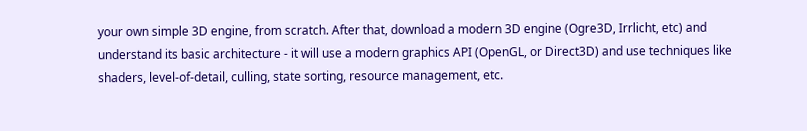your own simple 3D engine, from scratch. After that, download a modern 3D engine (Ogre3D, Irrlicht, etc) and understand its basic architecture - it will use a modern graphics API (OpenGL, or Direct3D) and use techniques like shaders, level-of-detail, culling, state sorting, resource management, etc.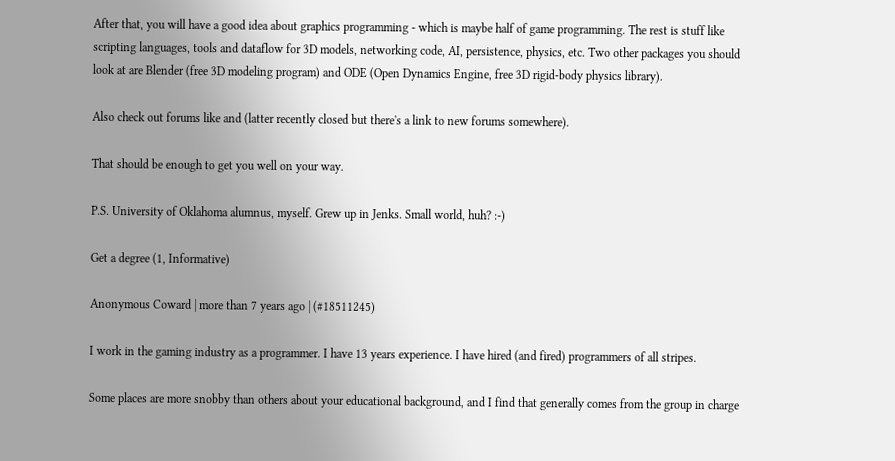After that, you will have a good idea about graphics programming - which is maybe half of game programming. The rest is stuff like scripting languages, tools and dataflow for 3D models, networking code, AI, persistence, physics, etc. Two other packages you should look at are Blender (free 3D modeling program) and ODE (Open Dynamics Engine, free 3D rigid-body physics library).

Also check out forums like and (latter recently closed but there's a link to new forums somewhere).

That should be enough to get you well on your way.

P.S. University of Oklahoma alumnus, myself. Grew up in Jenks. Small world, huh? :-)

Get a degree (1, Informative)

Anonymous Coward | more than 7 years ago | (#18511245)

I work in the gaming industry as a programmer. I have 13 years experience. I have hired (and fired) programmers of all stripes.

Some places are more snobby than others about your educational background, and I find that generally comes from the group in charge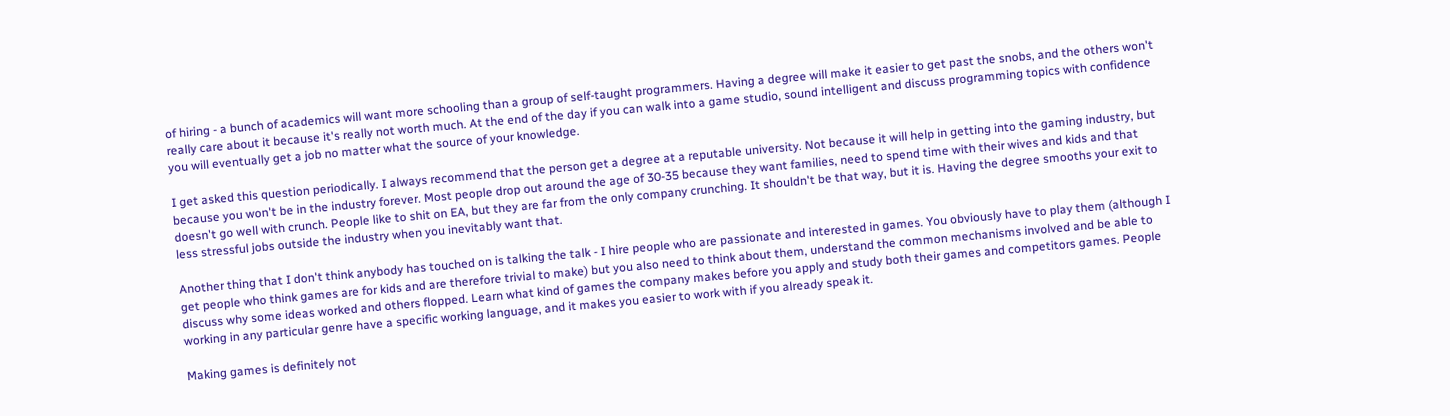of hiring - a bunch of academics will want more schooling than a group of self-taught programmers. Having a degree will make it easier to get past the snobs, and the others won't really care about it because it's really not worth much. At the end of the day if you can walk into a game studio, sound intelligent and discuss programming topics with confidence you will eventually get a job no matter what the source of your knowledge.

I get asked this question periodically. I always recommend that the person get a degree at a reputable university. Not because it will help in getting into the gaming industry, but because you won't be in the industry forever. Most people drop out around the age of 30-35 because they want families, need to spend time with their wives and kids and that doesn't go well with crunch. People like to shit on EA, but they are far from the only company crunching. It shouldn't be that way, but it is. Having the degree smooths your exit to less stressful jobs outside the industry when you inevitably want that.

Another thing that I don't think anybody has touched on is talking the talk - I hire people who are passionate and interested in games. You obviously have to play them (although I get people who think games are for kids and are therefore trivial to make) but you also need to think about them, understand the common mechanisms involved and be able to discuss why some ideas worked and others flopped. Learn what kind of games the company makes before you apply and study both their games and competitors games. People working in any particular genre have a specific working language, and it makes you easier to work with if you already speak it.

Making games is definitely not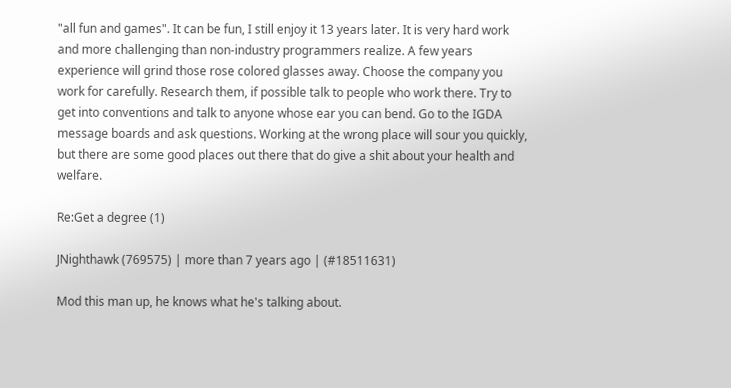"all fun and games". It can be fun, I still enjoy it 13 years later. It is very hard work and more challenging than non-industry programmers realize. A few years experience will grind those rose colored glasses away. Choose the company you work for carefully. Research them, if possible talk to people who work there. Try to get into conventions and talk to anyone whose ear you can bend. Go to the IGDA message boards and ask questions. Working at the wrong place will sour you quickly, but there are some good places out there that do give a shit about your health and welfare.

Re:Get a degree (1)

JNighthawk (769575) | more than 7 years ago | (#18511631)

Mod this man up, he knows what he's talking about.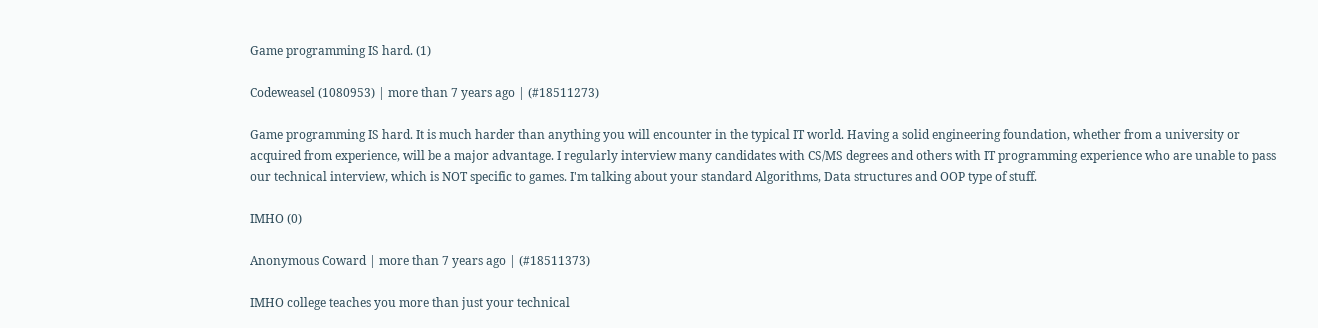Game programming IS hard. (1)

Codeweasel (1080953) | more than 7 years ago | (#18511273)

Game programming IS hard. It is much harder than anything you will encounter in the typical IT world. Having a solid engineering foundation, whether from a university or acquired from experience, will be a major advantage. I regularly interview many candidates with CS/MS degrees and others with IT programming experience who are unable to pass our technical interview, which is NOT specific to games. I'm talking about your standard Algorithms, Data structures and OOP type of stuff.

IMHO (0)

Anonymous Coward | more than 7 years ago | (#18511373)

IMHO college teaches you more than just your technical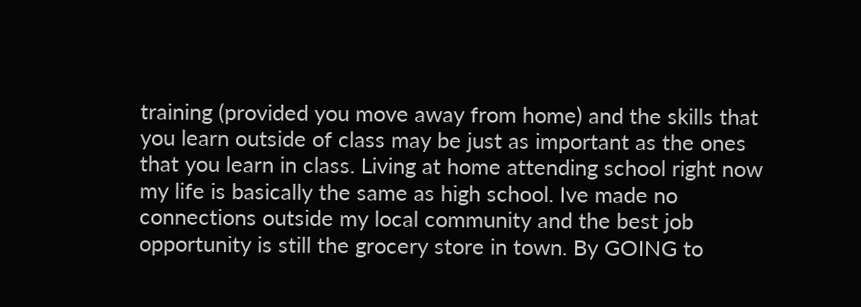training (provided you move away from home) and the skills that you learn outside of class may be just as important as the ones that you learn in class. Living at home attending school right now my life is basically the same as high school. Ive made no connections outside my local community and the best job opportunity is still the grocery store in town. By GOING to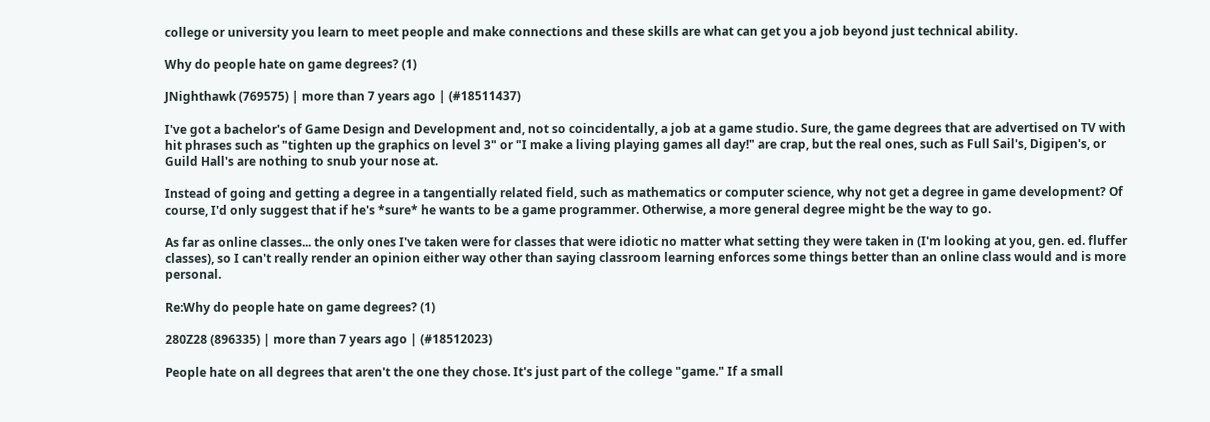college or university you learn to meet people and make connections and these skills are what can get you a job beyond just technical ability.

Why do people hate on game degrees? (1)

JNighthawk (769575) | more than 7 years ago | (#18511437)

I've got a bachelor's of Game Design and Development and, not so coincidentally, a job at a game studio. Sure, the game degrees that are advertised on TV with hit phrases such as "tighten up the graphics on level 3" or "I make a living playing games all day!" are crap, but the real ones, such as Full Sail's, Digipen's, or Guild Hall's are nothing to snub your nose at.

Instead of going and getting a degree in a tangentially related field, such as mathematics or computer science, why not get a degree in game development? Of course, I'd only suggest that if he's *sure* he wants to be a game programmer. Otherwise, a more general degree might be the way to go.

As far as online classes... the only ones I've taken were for classes that were idiotic no matter what setting they were taken in (I'm looking at you, gen. ed. fluffer classes), so I can't really render an opinion either way other than saying classroom learning enforces some things better than an online class would and is more personal.

Re:Why do people hate on game degrees? (1)

280Z28 (896335) | more than 7 years ago | (#18512023)

People hate on all degrees that aren't the one they chose. It's just part of the college "game." If a small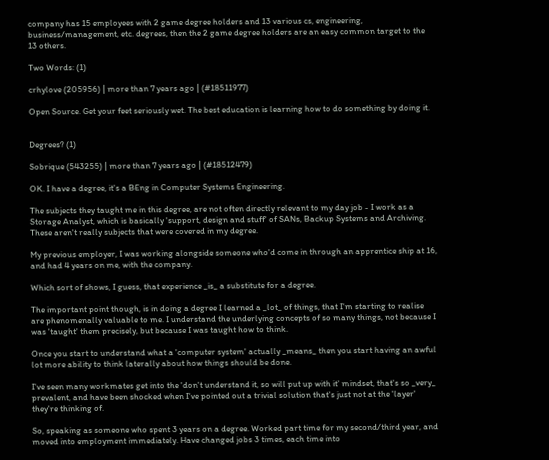company has 15 employees with 2 game degree holders and 13 various cs, engineering, business/management, etc. degrees, then the 2 game degree holders are an easy common target to the 13 others.

Two Words: (1)

crhylove (205956) | more than 7 years ago | (#18511977)

Open Source. Get your feet seriously wet. The best education is learning how to do something by doing it.


Degrees? (1)

Sobrique (543255) | more than 7 years ago | (#18512479)

OK. I have a degree, it's a BEng in Computer Systems Engineering.

The subjects they taught me in this degree, are not often directly relevant to my day job - I work as a Storage Analyst, which is basically 'support, design and stuff' of SANs, Backup Systems and Archiving. These aren't really subjects that were covered in my degree.

My previous employer, I was working alongside someone who'd come in through an apprentice ship at 16, and had 4 years on me, with the company.

Which sort of shows, I guess, that experience _is_ a substitute for a degree.

The important point though, is in doing a degree I learned a _lot_ of things, that I'm starting to realise are phenomenally valuable to me. I understand the underlying concepts of so many things, not because I was 'taught' them precisely, but because I was taught how to think.

Once you start to understand what a 'computer system' actually _means_ then you start having an awful lot more ability to think laterally about how things should be done.

I've seen many workmates get into the 'don't understand it, so will put up with it' mindset, that's so _very_ prevalent, and have been shocked when I've pointed out a trivial solution that's just not at the 'layer' they're thinking of.

So, speaking as someone who spent 3 years on a degree. Worked part time for my second/third year, and moved into employment immediately. Have changed jobs 3 times, each time into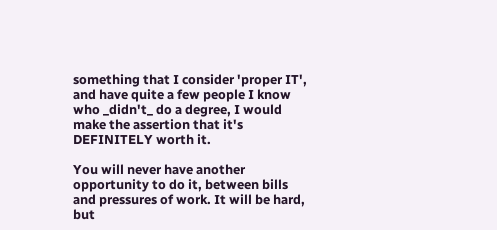something that I consider 'proper IT', and have quite a few people I know who _didn't_ do a degree, I would make the assertion that it's DEFINITELY worth it.

You will never have another opportunity to do it, between bills and pressures of work. It will be hard, but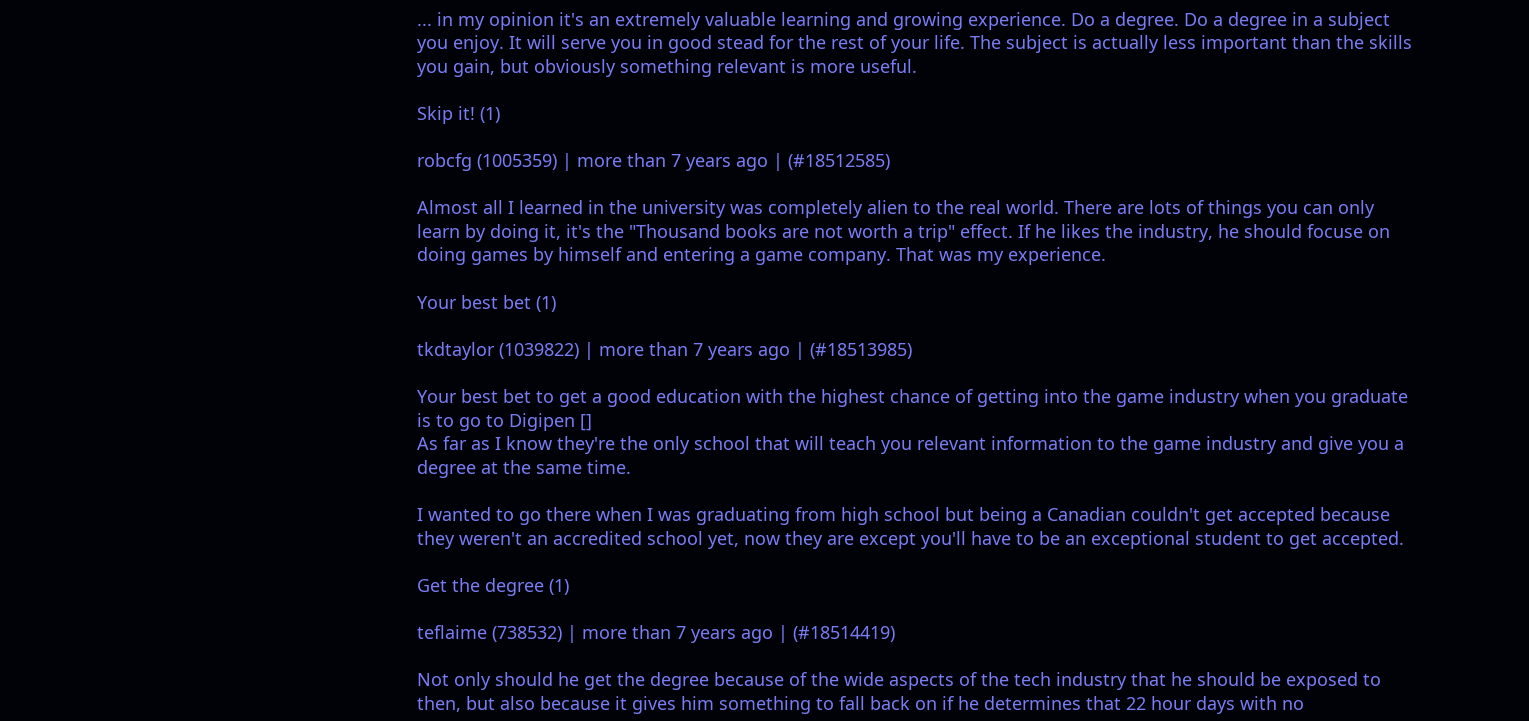... in my opinion it's an extremely valuable learning and growing experience. Do a degree. Do a degree in a subject you enjoy. It will serve you in good stead for the rest of your life. The subject is actually less important than the skills you gain, but obviously something relevant is more useful.

Skip it! (1)

robcfg (1005359) | more than 7 years ago | (#18512585)

Almost all I learned in the university was completely alien to the real world. There are lots of things you can only learn by doing it, it's the "Thousand books are not worth a trip" effect. If he likes the industry, he should focuse on doing games by himself and entering a game company. That was my experience.

Your best bet (1)

tkdtaylor (1039822) | more than 7 years ago | (#18513985)

Your best bet to get a good education with the highest chance of getting into the game industry when you graduate is to go to Digipen []
As far as I know they're the only school that will teach you relevant information to the game industry and give you a degree at the same time.

I wanted to go there when I was graduating from high school but being a Canadian couldn't get accepted because they weren't an accredited school yet, now they are except you'll have to be an exceptional student to get accepted.

Get the degree (1)

teflaime (738532) | more than 7 years ago | (#18514419)

Not only should he get the degree because of the wide aspects of the tech industry that he should be exposed to then, but also because it gives him something to fall back on if he determines that 22 hour days with no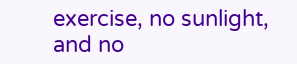exercise, no sunlight, and no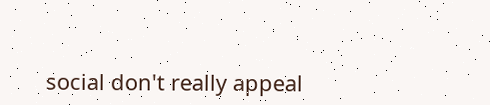social don't really appeal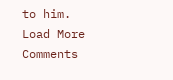to him.
Load More Comments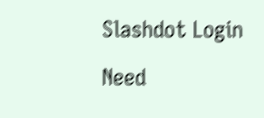Slashdot Login

Need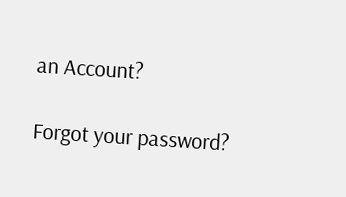an Account?

Forgot your password?